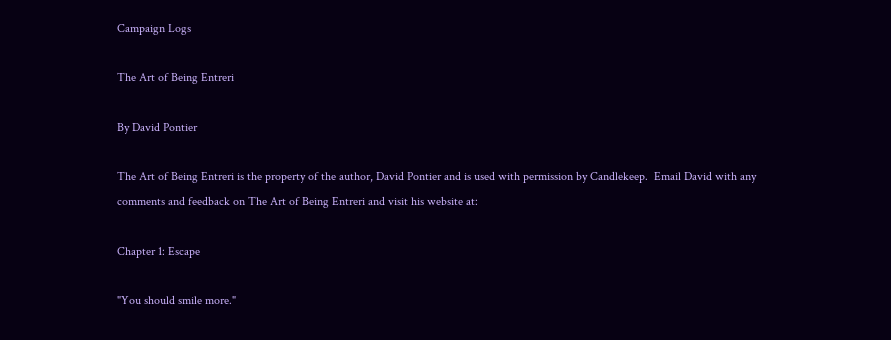Campaign Logs

The Art of Being Entreri

By David Pontier

The Art of Being Entreri is the property of the author, David Pontier and is used with permission by Candlekeep.  Email David with any comments and feedback on The Art of Being Entreri and visit his website at:

Chapter 1: Escape

"You should smile more."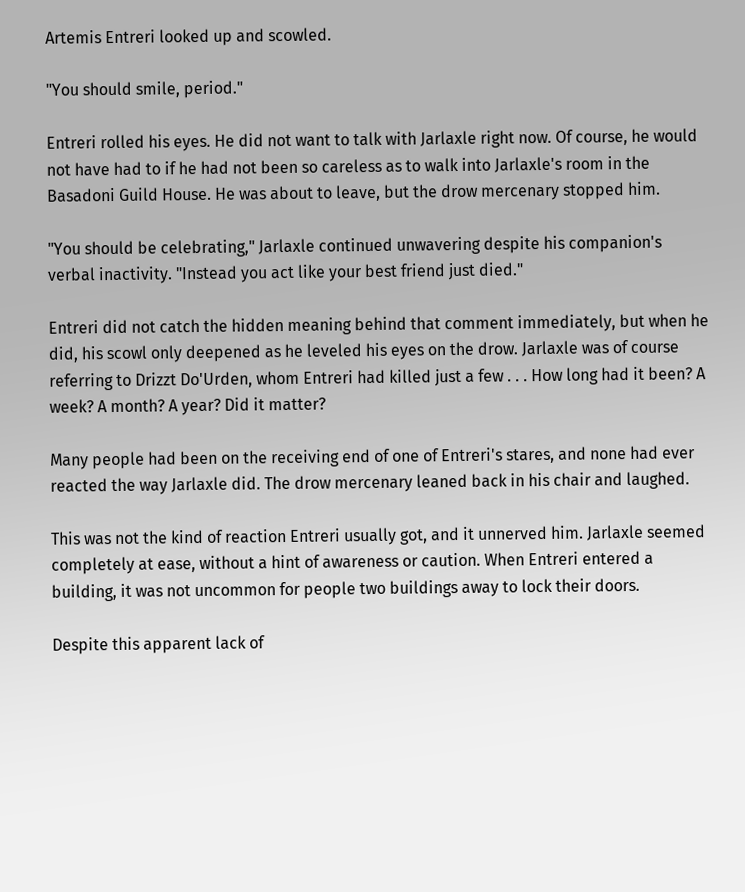Artemis Entreri looked up and scowled.

"You should smile, period."

Entreri rolled his eyes. He did not want to talk with Jarlaxle right now. Of course, he would not have had to if he had not been so careless as to walk into Jarlaxle's room in the Basadoni Guild House. He was about to leave, but the drow mercenary stopped him.

"You should be celebrating," Jarlaxle continued unwavering despite his companion's verbal inactivity. "Instead you act like your best friend just died."

Entreri did not catch the hidden meaning behind that comment immediately, but when he did, his scowl only deepened as he leveled his eyes on the drow. Jarlaxle was of course referring to Drizzt Do'Urden, whom Entreri had killed just a few . . . How long had it been? A week? A month? A year? Did it matter?

Many people had been on the receiving end of one of Entreri's stares, and none had ever reacted the way Jarlaxle did. The drow mercenary leaned back in his chair and laughed.

This was not the kind of reaction Entreri usually got, and it unnerved him. Jarlaxle seemed completely at ease, without a hint of awareness or caution. When Entreri entered a building, it was not uncommon for people two buildings away to lock their doors.

Despite this apparent lack of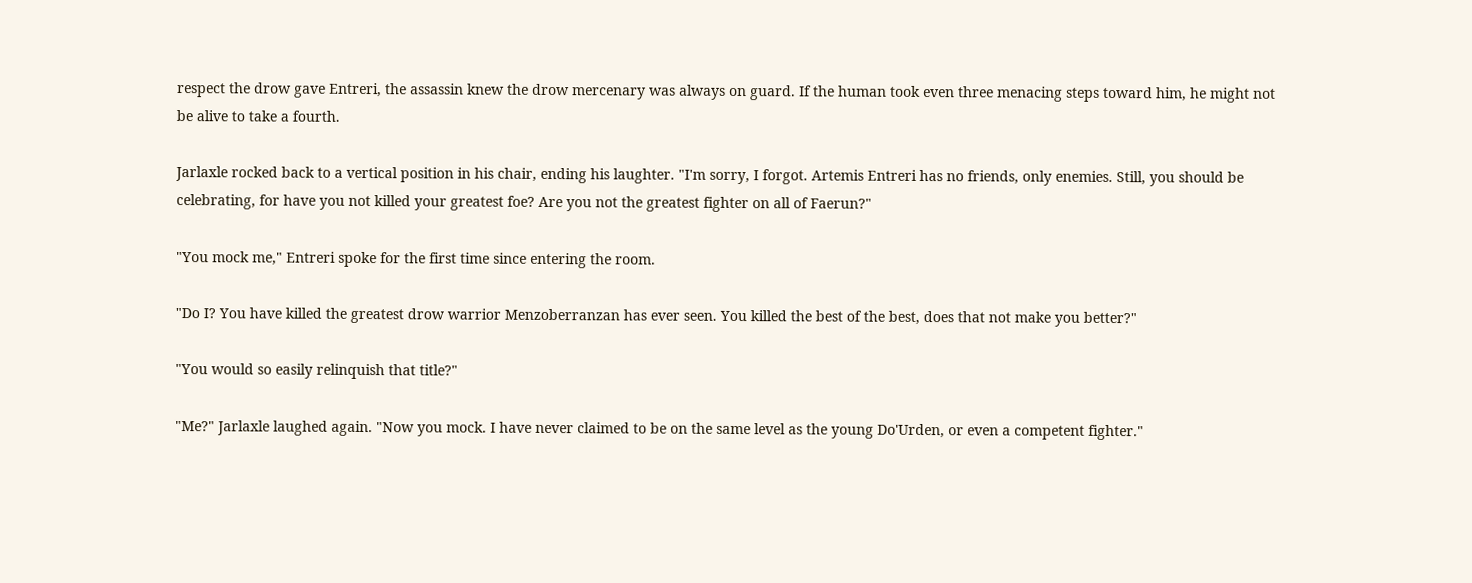respect the drow gave Entreri, the assassin knew the drow mercenary was always on guard. If the human took even three menacing steps toward him, he might not be alive to take a fourth.

Jarlaxle rocked back to a vertical position in his chair, ending his laughter. "I'm sorry, I forgot. Artemis Entreri has no friends, only enemies. Still, you should be celebrating, for have you not killed your greatest foe? Are you not the greatest fighter on all of Faerun?"

"You mock me," Entreri spoke for the first time since entering the room.

"Do I? You have killed the greatest drow warrior Menzoberranzan has ever seen. You killed the best of the best, does that not make you better?"

"You would so easily relinquish that title?"

"Me?" Jarlaxle laughed again. "Now you mock. I have never claimed to be on the same level as the young Do'Urden, or even a competent fighter."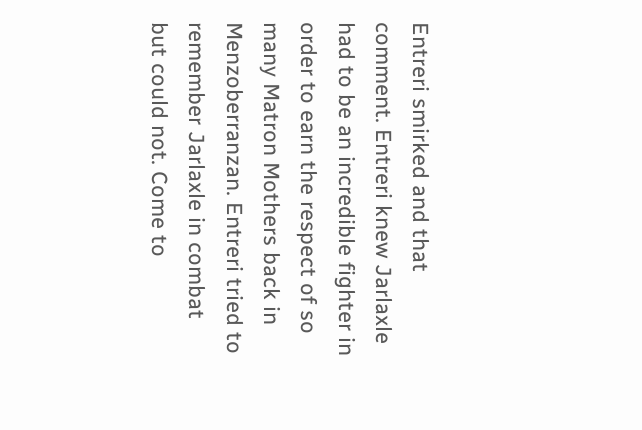Entreri smirked and that comment. Entreri knew Jarlaxle had to be an incredible fighter in order to earn the respect of so many Matron Mothers back in Menzoberranzan. Entreri tried to remember Jarlaxle in combat but could not. Come to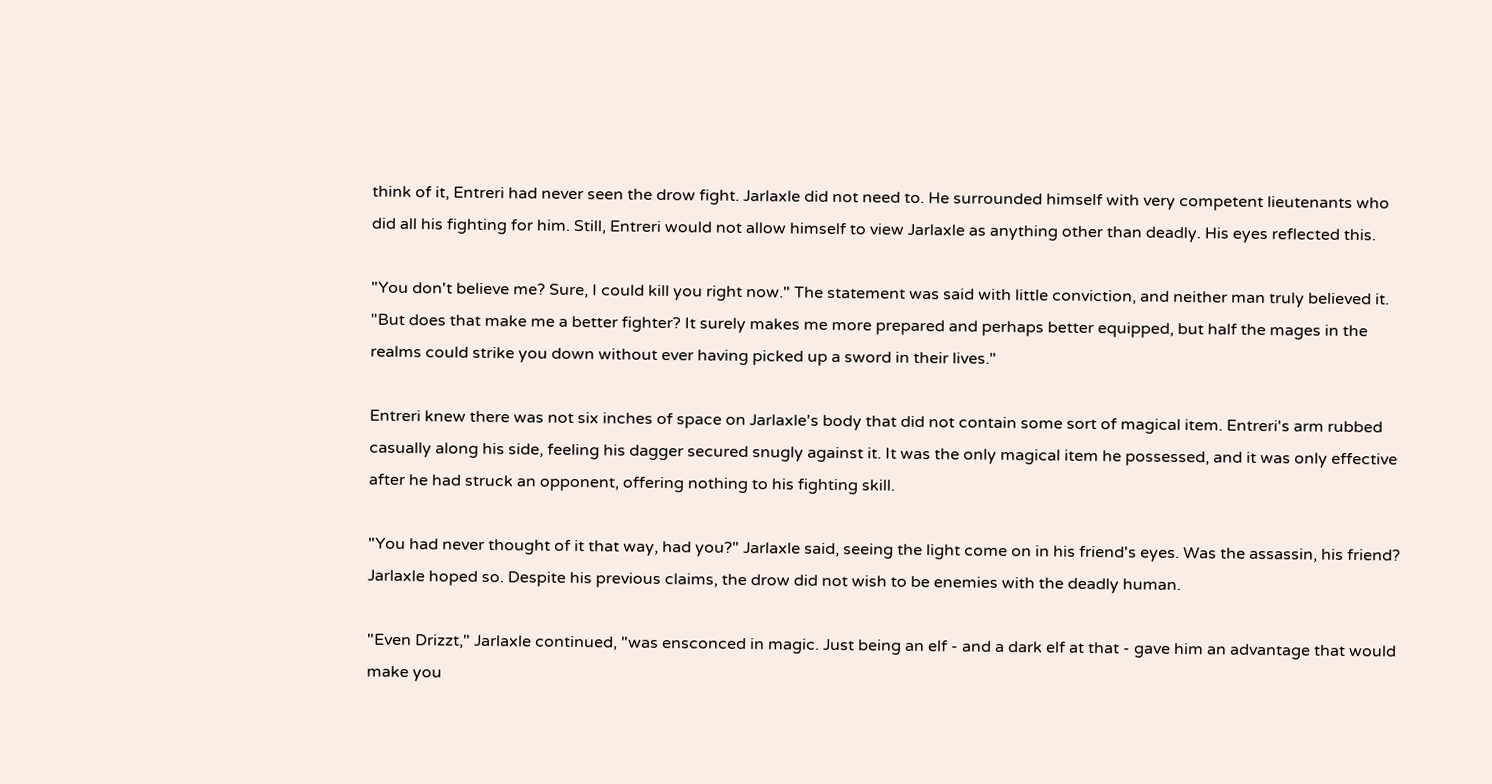think of it, Entreri had never seen the drow fight. Jarlaxle did not need to. He surrounded himself with very competent lieutenants who did all his fighting for him. Still, Entreri would not allow himself to view Jarlaxle as anything other than deadly. His eyes reflected this.

"You don't believe me? Sure, I could kill you right now." The statement was said with little conviction, and neither man truly believed it. "But does that make me a better fighter? It surely makes me more prepared and perhaps better equipped, but half the mages in the realms could strike you down without ever having picked up a sword in their lives."

Entreri knew there was not six inches of space on Jarlaxle's body that did not contain some sort of magical item. Entreri's arm rubbed casually along his side, feeling his dagger secured snugly against it. It was the only magical item he possessed, and it was only effective after he had struck an opponent, offering nothing to his fighting skill.

"You had never thought of it that way, had you?" Jarlaxle said, seeing the light come on in his friend's eyes. Was the assassin, his friend? Jarlaxle hoped so. Despite his previous claims, the drow did not wish to be enemies with the deadly human.

"Even Drizzt," Jarlaxle continued, "was ensconced in magic. Just being an elf - and a dark elf at that - gave him an advantage that would make you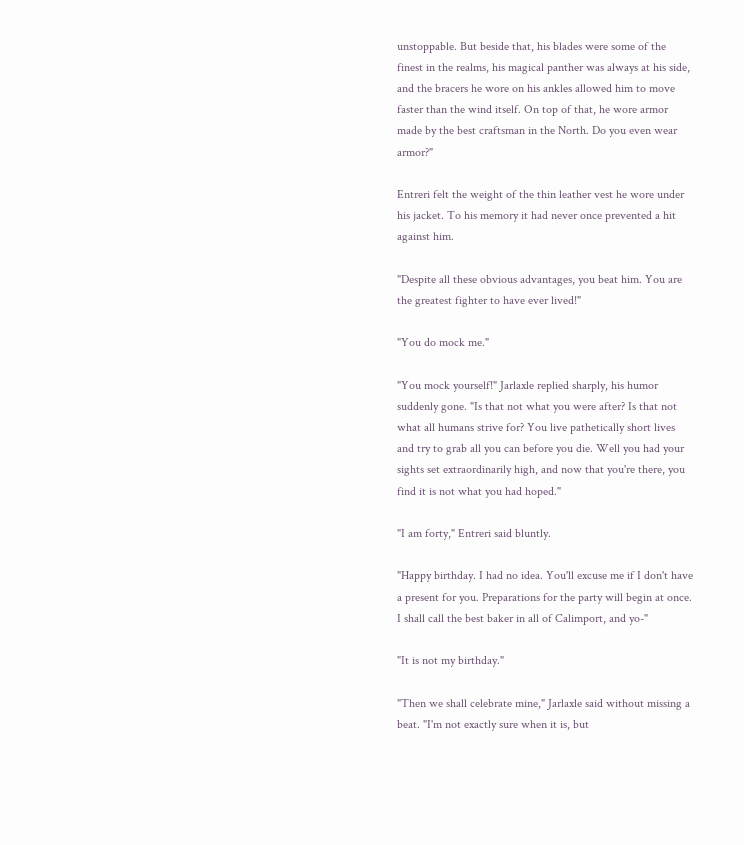unstoppable. But beside that, his blades were some of the finest in the realms, his magical panther was always at his side, and the bracers he wore on his ankles allowed him to move faster than the wind itself. On top of that, he wore armor made by the best craftsman in the North. Do you even wear armor?"

Entreri felt the weight of the thin leather vest he wore under his jacket. To his memory it had never once prevented a hit against him.

"Despite all these obvious advantages, you beat him. You are the greatest fighter to have ever lived!"

"You do mock me."

"You mock yourself!" Jarlaxle replied sharply, his humor suddenly gone. "Is that not what you were after? Is that not what all humans strive for? You live pathetically short lives and try to grab all you can before you die. Well you had your sights set extraordinarily high, and now that you're there, you find it is not what you had hoped."

"I am forty," Entreri said bluntly.

"Happy birthday. I had no idea. You'll excuse me if I don't have a present for you. Preparations for the party will begin at once. I shall call the best baker in all of Calimport, and yo-"

"It is not my birthday."

"Then we shall celebrate mine," Jarlaxle said without missing a beat. "I'm not exactly sure when it is, but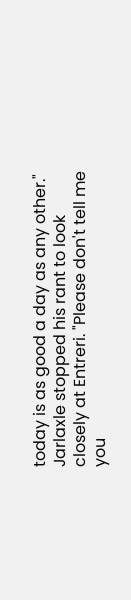today is as good a day as any other." Jarlaxle stopped his rant to look closely at Entreri. "Please don't tell me you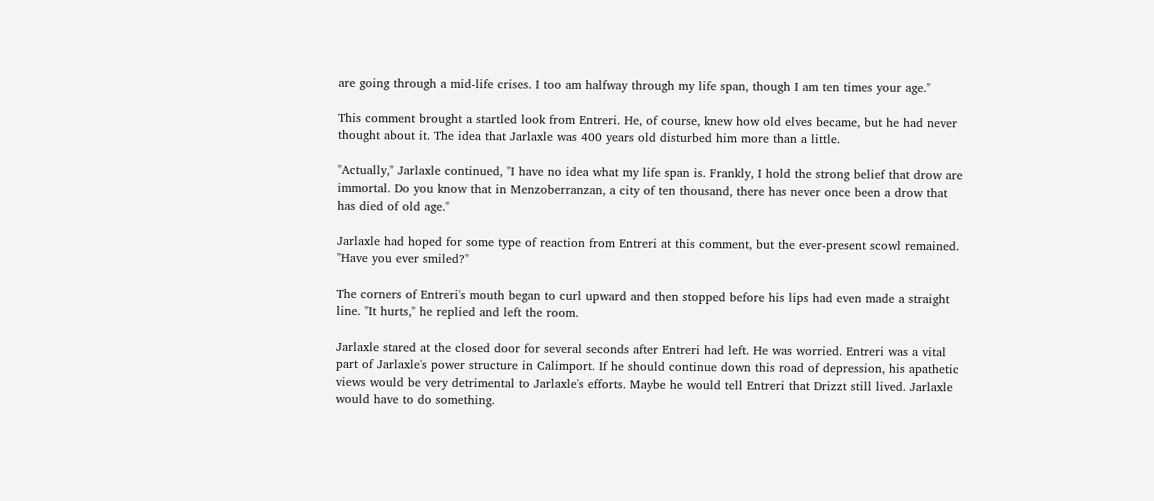are going through a mid-life crises. I too am halfway through my life span, though I am ten times your age."

This comment brought a startled look from Entreri. He, of course, knew how old elves became, but he had never thought about it. The idea that Jarlaxle was 400 years old disturbed him more than a little.

"Actually," Jarlaxle continued, "I have no idea what my life span is. Frankly, I hold the strong belief that drow are immortal. Do you know that in Menzoberranzan, a city of ten thousand, there has never once been a drow that has died of old age."

Jarlaxle had hoped for some type of reaction from Entreri at this comment, but the ever-present scowl remained. "Have you ever smiled?"

The corners of Entreri's mouth began to curl upward and then stopped before his lips had even made a straight line. "It hurts," he replied and left the room.

Jarlaxle stared at the closed door for several seconds after Entreri had left. He was worried. Entreri was a vital part of Jarlaxle's power structure in Calimport. If he should continue down this road of depression, his apathetic views would be very detrimental to Jarlaxle's efforts. Maybe he would tell Entreri that Drizzt still lived. Jarlaxle would have to do something.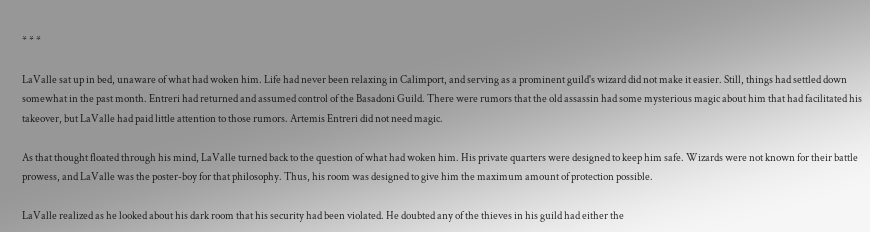* * *

LaValle sat up in bed, unaware of what had woken him. Life had never been relaxing in Calimport, and serving as a prominent guild's wizard did not make it easier. Still, things had settled down somewhat in the past month. Entreri had returned and assumed control of the Basadoni Guild. There were rumors that the old assassin had some mysterious magic about him that had facilitated his takeover, but LaValle had paid little attention to those rumors. Artemis Entreri did not need magic.

As that thought floated through his mind, LaValle turned back to the question of what had woken him. His private quarters were designed to keep him safe. Wizards were not known for their battle prowess, and LaValle was the poster-boy for that philosophy. Thus, his room was designed to give him the maximum amount of protection possible.

LaValle realized as he looked about his dark room that his security had been violated. He doubted any of the thieves in his guild had either the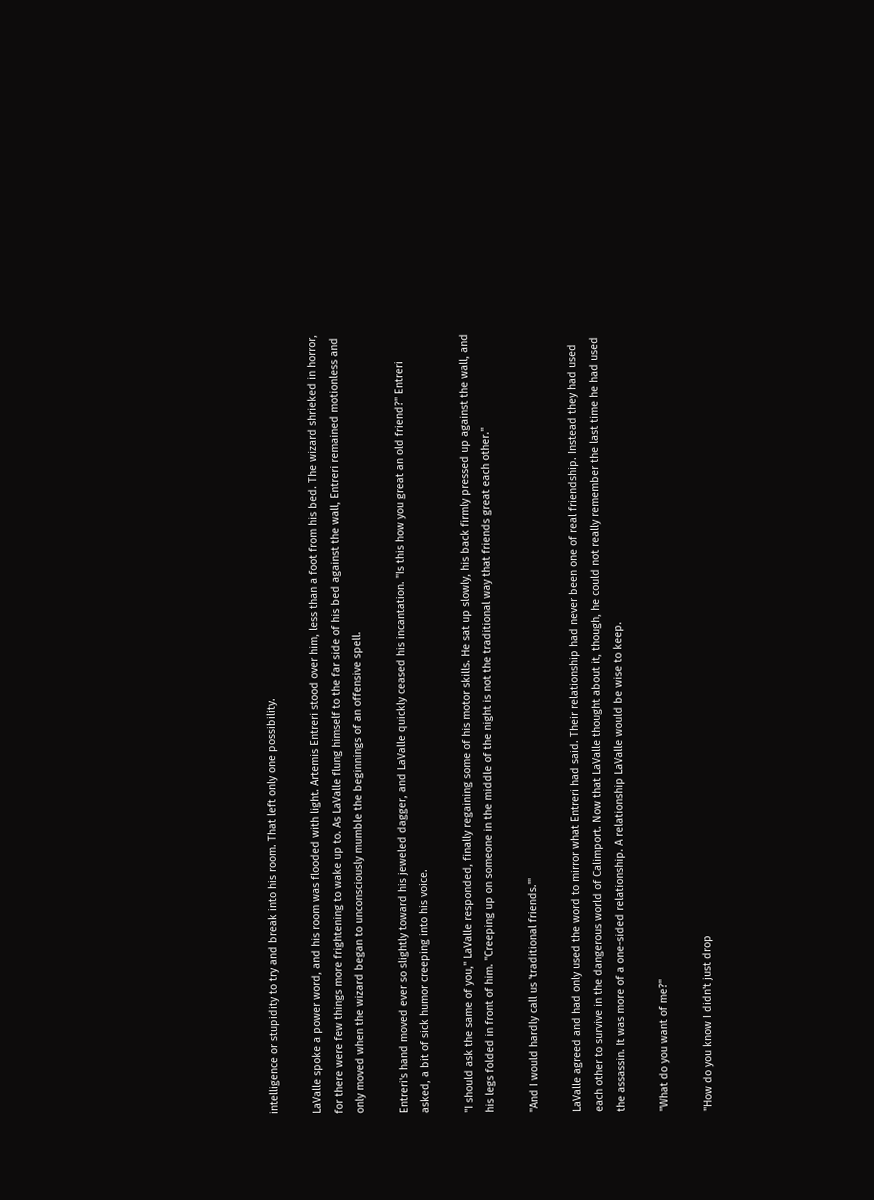intelligence or stupidity to try and break into his room. That left only one possibility.

LaValle spoke a power word, and his room was flooded with light. Artemis Entreri stood over him, less than a foot from his bed. The wizard shrieked in horror, for there were few things more frightening to wake up to. As LaValle flung himself to the far side of his bed against the wall, Entreri remained motionless and only moved when the wizard began to unconsciously mumble the beginnings of an offensive spell.

Entreri's hand moved ever so slightly toward his jeweled dagger, and LaValle quickly ceased his incantation. "Is this how you great an old friend?" Entreri asked, a bit of sick humor creeping into his voice.

"I should ask the same of you," LaValle responded, finally regaining some of his motor skills. He sat up slowly, his back firmly pressed up against the wall, and his legs folded in front of him. "Creeping up on someone in the middle of the night is not the traditional way that friends great each other."

"And I would hardly call us 'traditional friends.'"

LaValle agreed and had only used the word to mirror what Entreri had said. Their relationship had never been one of real friendship. Instead they had used each other to survive in the dangerous world of Calimport. Now that LaValle thought about it, though, he could not really remember the last time he had used the assassin. It was more of a one-sided relationship. A relationship LaValle would be wise to keep.

"What do you want of me?"

"How do you know I didn't just drop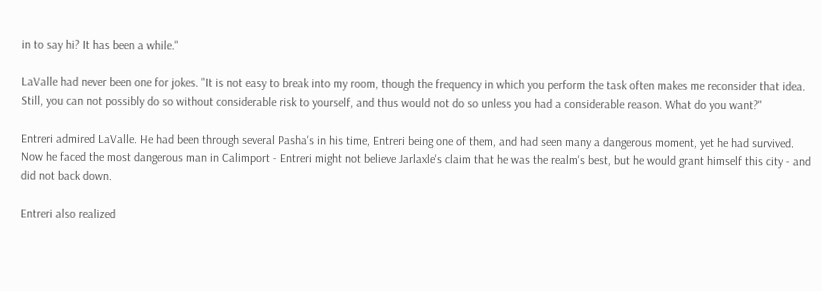in to say hi? It has been a while."

LaValle had never been one for jokes. "It is not easy to break into my room, though the frequency in which you perform the task often makes me reconsider that idea. Still, you can not possibly do so without considerable risk to yourself, and thus would not do so unless you had a considerable reason. What do you want?"

Entreri admired LaValle. He had been through several Pasha's in his time, Entreri being one of them, and had seen many a dangerous moment, yet he had survived. Now he faced the most dangerous man in Calimport - Entreri might not believe Jarlaxle's claim that he was the realm's best, but he would grant himself this city - and did not back down.

Entreri also realized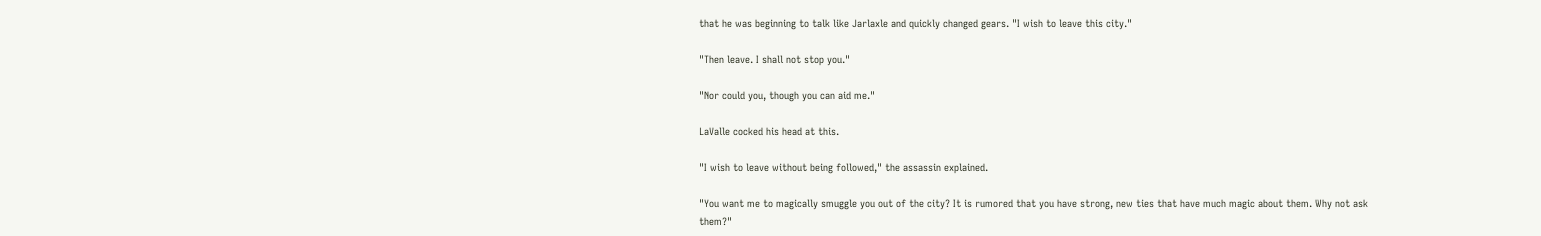that he was beginning to talk like Jarlaxle and quickly changed gears. "I wish to leave this city."

"Then leave. I shall not stop you."

"Nor could you, though you can aid me."

LaValle cocked his head at this.

"I wish to leave without being followed," the assassin explained.

"You want me to magically smuggle you out of the city? It is rumored that you have strong, new ties that have much magic about them. Why not ask them?"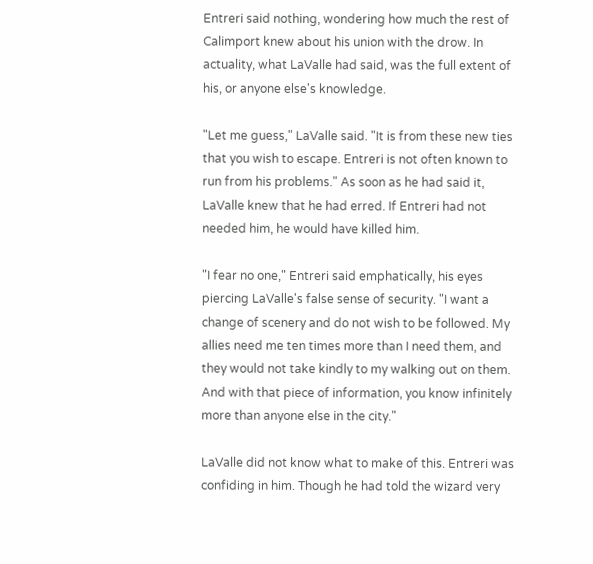Entreri said nothing, wondering how much the rest of Calimport knew about his union with the drow. In actuality, what LaValle had said, was the full extent of his, or anyone else's knowledge.

"Let me guess," LaValle said. "It is from these new ties that you wish to escape. Entreri is not often known to run from his problems." As soon as he had said it, LaValle knew that he had erred. If Entreri had not needed him, he would have killed him.

"I fear no one," Entreri said emphatically, his eyes piercing LaValle's false sense of security. "I want a change of scenery and do not wish to be followed. My allies need me ten times more than I need them, and they would not take kindly to my walking out on them. And with that piece of information, you know infinitely more than anyone else in the city."

LaValle did not know what to make of this. Entreri was confiding in him. Though he had told the wizard very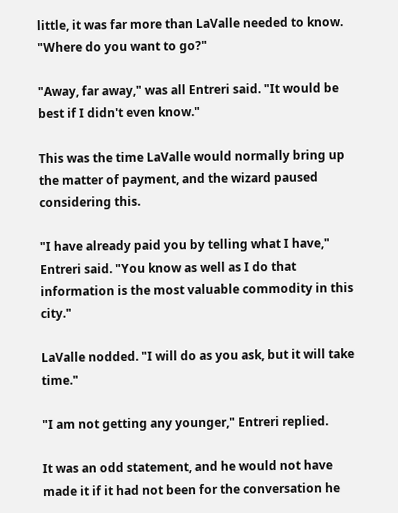little, it was far more than LaValle needed to know. "Where do you want to go?"

"Away, far away," was all Entreri said. "It would be best if I didn't even know."

This was the time LaValle would normally bring up the matter of payment, and the wizard paused considering this.

"I have already paid you by telling what I have," Entreri said. "You know as well as I do that information is the most valuable commodity in this city."

LaValle nodded. "I will do as you ask, but it will take time."

"I am not getting any younger," Entreri replied.

It was an odd statement, and he would not have made it if it had not been for the conversation he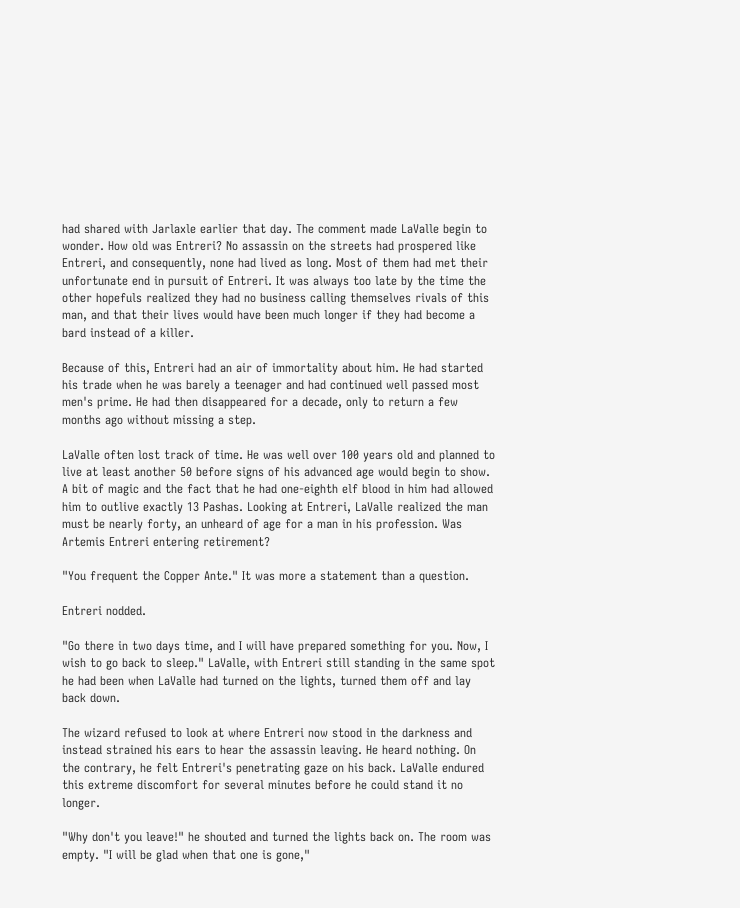had shared with Jarlaxle earlier that day. The comment made LaValle begin to wonder. How old was Entreri? No assassin on the streets had prospered like Entreri, and consequently, none had lived as long. Most of them had met their unfortunate end in pursuit of Entreri. It was always too late by the time the other hopefuls realized they had no business calling themselves rivals of this man, and that their lives would have been much longer if they had become a bard instead of a killer.

Because of this, Entreri had an air of immortality about him. He had started his trade when he was barely a teenager and had continued well passed most men's prime. He had then disappeared for a decade, only to return a few months ago without missing a step.

LaValle often lost track of time. He was well over 100 years old and planned to live at least another 50 before signs of his advanced age would begin to show. A bit of magic and the fact that he had one-eighth elf blood in him had allowed him to outlive exactly 13 Pashas. Looking at Entreri, LaValle realized the man must be nearly forty, an unheard of age for a man in his profession. Was Artemis Entreri entering retirement?

"You frequent the Copper Ante." It was more a statement than a question.

Entreri nodded.

"Go there in two days time, and I will have prepared something for you. Now, I wish to go back to sleep." LaValle, with Entreri still standing in the same spot he had been when LaValle had turned on the lights, turned them off and lay back down.

The wizard refused to look at where Entreri now stood in the darkness and instead strained his ears to hear the assassin leaving. He heard nothing. On the contrary, he felt Entreri's penetrating gaze on his back. LaValle endured this extreme discomfort for several minutes before he could stand it no longer.

"Why don't you leave!" he shouted and turned the lights back on. The room was empty. "I will be glad when that one is gone,"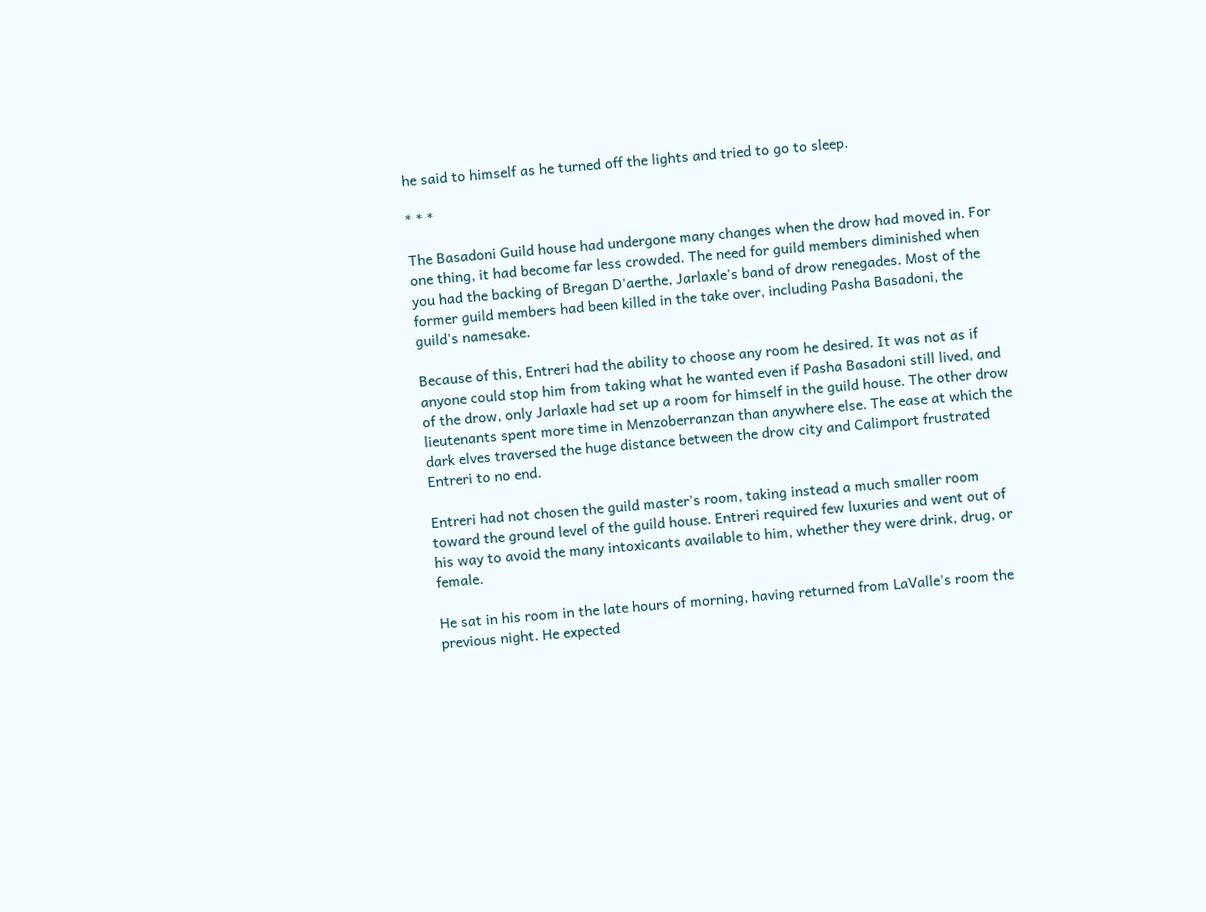he said to himself as he turned off the lights and tried to go to sleep.

* * *

The Basadoni Guild house had undergone many changes when the drow had moved in. For one thing, it had become far less crowded. The need for guild members diminished when you had the backing of Bregan D'aerthe, Jarlaxle's band of drow renegades. Most of the former guild members had been killed in the take over, including Pasha Basadoni, the guild's namesake.

Because of this, Entreri had the ability to choose any room he desired. It was not as if anyone could stop him from taking what he wanted even if Pasha Basadoni still lived, and of the drow, only Jarlaxle had set up a room for himself in the guild house. The other drow lieutenants spent more time in Menzoberranzan than anywhere else. The ease at which the dark elves traversed the huge distance between the drow city and Calimport frustrated Entreri to no end.

Entreri had not chosen the guild master's room, taking instead a much smaller room toward the ground level of the guild house. Entreri required few luxuries and went out of his way to avoid the many intoxicants available to him, whether they were drink, drug, or female.

He sat in his room in the late hours of morning, having returned from LaValle's room the previous night. He expected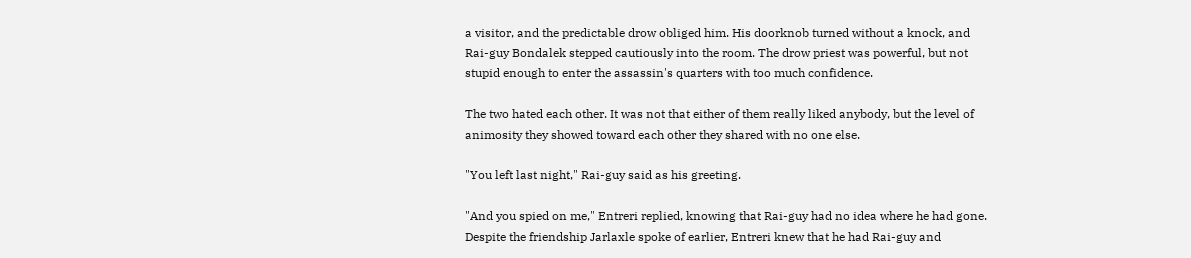a visitor, and the predictable drow obliged him. His doorknob turned without a knock, and Rai-guy Bondalek stepped cautiously into the room. The drow priest was powerful, but not stupid enough to enter the assassin's quarters with too much confidence.

The two hated each other. It was not that either of them really liked anybody, but the level of animosity they showed toward each other they shared with no one else.

"You left last night," Rai-guy said as his greeting.

"And you spied on me," Entreri replied, knowing that Rai-guy had no idea where he had gone. Despite the friendship Jarlaxle spoke of earlier, Entreri knew that he had Rai-guy and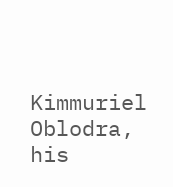Kimmuriel Oblodra, his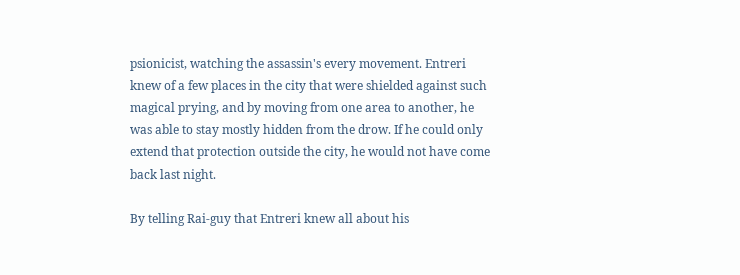psionicist, watching the assassin's every movement. Entreri knew of a few places in the city that were shielded against such magical prying, and by moving from one area to another, he was able to stay mostly hidden from the drow. If he could only extend that protection outside the city, he would not have come back last night.

By telling Rai-guy that Entreri knew all about his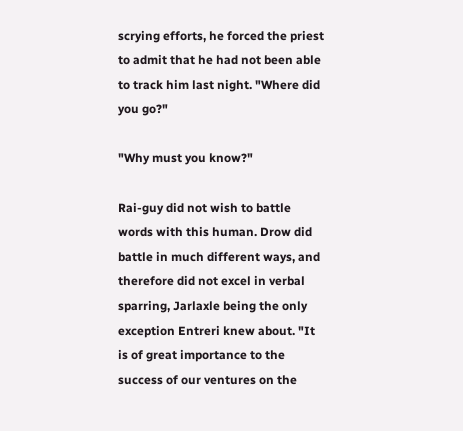scrying efforts, he forced the priest to admit that he had not been able to track him last night. "Where did you go?"

"Why must you know?"

Rai-guy did not wish to battle words with this human. Drow did battle in much different ways, and therefore did not excel in verbal sparring, Jarlaxle being the only exception Entreri knew about. "It is of great importance to the success of our ventures on the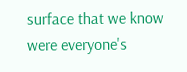surface that we know were everyone's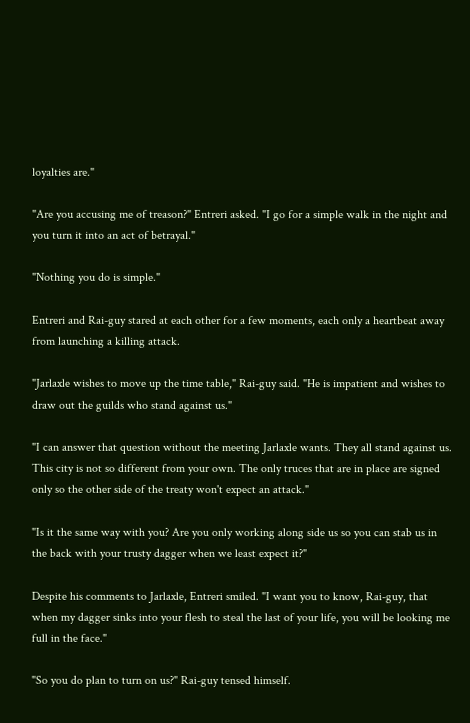loyalties are."

"Are you accusing me of treason?" Entreri asked. "I go for a simple walk in the night and you turn it into an act of betrayal."

"Nothing you do is simple."

Entreri and Rai-guy stared at each other for a few moments, each only a heartbeat away from launching a killing attack.

"Jarlaxle wishes to move up the time table," Rai-guy said. "He is impatient and wishes to draw out the guilds who stand against us."

"I can answer that question without the meeting Jarlaxle wants. They all stand against us. This city is not so different from your own. The only truces that are in place are signed only so the other side of the treaty won't expect an attack."

"Is it the same way with you? Are you only working along side us so you can stab us in the back with your trusty dagger when we least expect it?"

Despite his comments to Jarlaxle, Entreri smiled. "I want you to know, Rai-guy, that when my dagger sinks into your flesh to steal the last of your life, you will be looking me full in the face."

"So you do plan to turn on us?" Rai-guy tensed himself.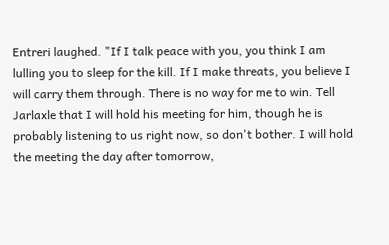Entreri laughed. "If I talk peace with you, you think I am lulling you to sleep for the kill. If I make threats, you believe I will carry them through. There is no way for me to win. Tell Jarlaxle that I will hold his meeting for him, though he is probably listening to us right now, so don't bother. I will hold the meeting the day after tomorrow,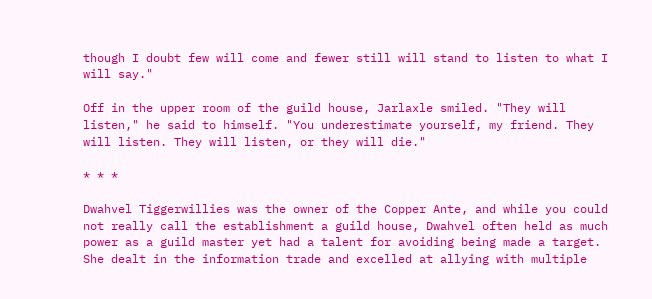though I doubt few will come and fewer still will stand to listen to what I will say."

Off in the upper room of the guild house, Jarlaxle smiled. "They will listen," he said to himself. "You underestimate yourself, my friend. They will listen. They will listen, or they will die."

* * *

Dwahvel Tiggerwillies was the owner of the Copper Ante, and while you could not really call the establishment a guild house, Dwahvel often held as much power as a guild master yet had a talent for avoiding being made a target. She dealt in the information trade and excelled at allying with multiple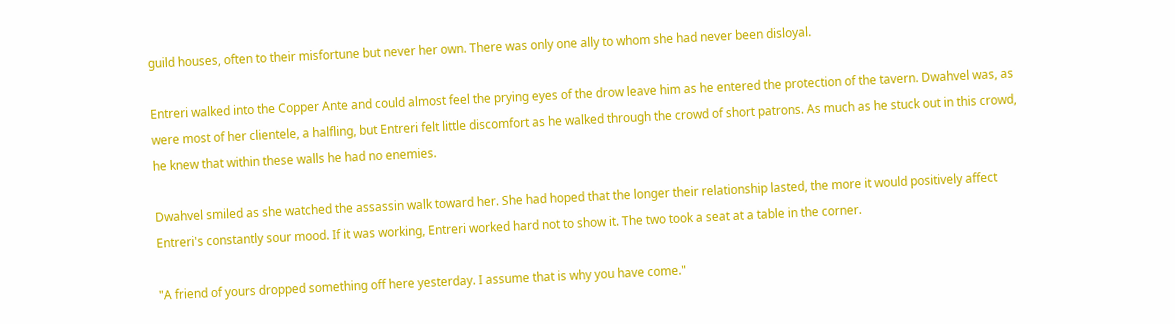guild houses, often to their misfortune but never her own. There was only one ally to whom she had never been disloyal.

Entreri walked into the Copper Ante and could almost feel the prying eyes of the drow leave him as he entered the protection of the tavern. Dwahvel was, as were most of her clientele, a halfling, but Entreri felt little discomfort as he walked through the crowd of short patrons. As much as he stuck out in this crowd, he knew that within these walls he had no enemies.

Dwahvel smiled as she watched the assassin walk toward her. She had hoped that the longer their relationship lasted, the more it would positively affect Entreri's constantly sour mood. If it was working, Entreri worked hard not to show it. The two took a seat at a table in the corner.

"A friend of yours dropped something off here yesterday. I assume that is why you have come."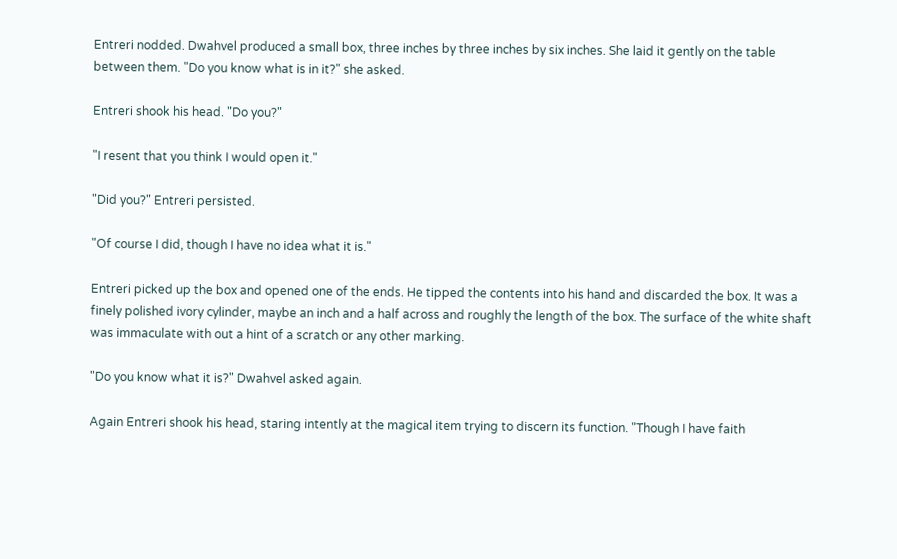Entreri nodded. Dwahvel produced a small box, three inches by three inches by six inches. She laid it gently on the table between them. "Do you know what is in it?" she asked.

Entreri shook his head. "Do you?"

"I resent that you think I would open it."

"Did you?" Entreri persisted.

"Of course I did, though I have no idea what it is."

Entreri picked up the box and opened one of the ends. He tipped the contents into his hand and discarded the box. It was a finely polished ivory cylinder, maybe an inch and a half across and roughly the length of the box. The surface of the white shaft was immaculate with out a hint of a scratch or any other marking.

"Do you know what it is?" Dwahvel asked again.

Again Entreri shook his head, staring intently at the magical item trying to discern its function. "Though I have faith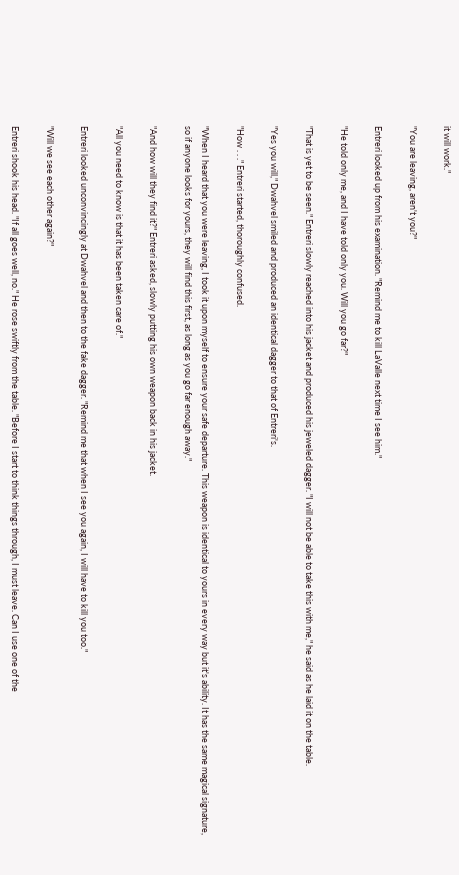it will work."

"You are leaving, aren't you?"

Entreri looked up from his examination. "Remind me to kill LaValle next time I see him."

"He told only me, and I have told only you. Will you go far?"

"That is yet to be seen." Entreri slowly reached into his jacket and produced his jeweled dagger. "I will not be able to take this with me," he said as he laid it on the table.

"Yes you will," Dwahvel smiled and produced an identical dagger to that of Entreri's.

"How . . ." Entreri started, thoroughly confused.

"When I heard that you were leaving, I took it upon myself to ensure your safe departure. This weapon is identical to yours in every way but it's ability. It has the same magical signature, so if anyone looks for yours, they will find this first, as long as you go far enough away."

"And how will they find it?" Entreri asked, slowly putting his own weapon back in his jacket.

"All you need to know is that it has been taken care of."

Entreri looked unconvincingly at Dwahvel and then to the fake dagger. "Remind me that when I see you again, I will have to kill you too."

"Will we see each other again?"

Entreri shook his head. "If all goes well, no." He rose swiftly from the table. "Before I start to think things through, I must leave. Can I use one of the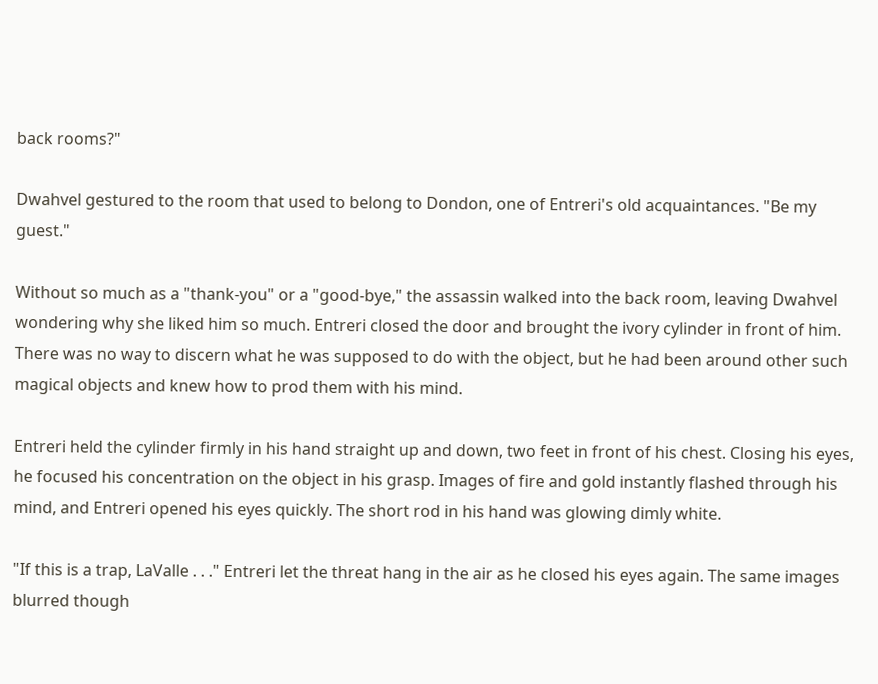back rooms?"

Dwahvel gestured to the room that used to belong to Dondon, one of Entreri's old acquaintances. "Be my guest."

Without so much as a "thank-you" or a "good-bye," the assassin walked into the back room, leaving Dwahvel wondering why she liked him so much. Entreri closed the door and brought the ivory cylinder in front of him. There was no way to discern what he was supposed to do with the object, but he had been around other such magical objects and knew how to prod them with his mind.

Entreri held the cylinder firmly in his hand straight up and down, two feet in front of his chest. Closing his eyes, he focused his concentration on the object in his grasp. Images of fire and gold instantly flashed through his mind, and Entreri opened his eyes quickly. The short rod in his hand was glowing dimly white.

"If this is a trap, LaValle . . ." Entreri let the threat hang in the air as he closed his eyes again. The same images blurred though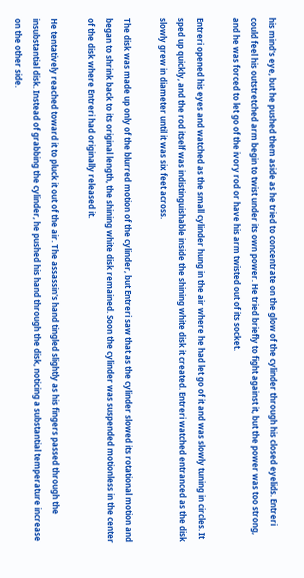his mind's eye, but he pushed them aside as he tried to concentrate on the glow of the cylinder through his closed eyelids. Entreri could feel his outstretched arm begin to twist under its own power. He tried briefly to fight against it, but the power was too strong, and he was forced to let go of the ivory rod or have his arm twisted out of its socket.

Entreri opened his eyes and watched as the small cylinder hung in the air where he had let go of it and was slowly tuning in circles. It sped up quickly, and the rod itself was indistinguishable inside the shining white disk it created. Entreri watched entranced as the disk slowly grew in diameter until it was six feet across.

The disk was made up only of the blurred motion of the cylinder, but Entreri saw that as the cylinder slowed its rotational motion and began to shrink back to its original length, the shining white disk remained. Soon the cylinder was suspended motionless in the center of the disk where Entreri had originally released it.

He tentatively reached toward it to pluck it out of the air. The assassin's hand tingled slightly as his fingers passed through the insubstantial disk. Instead of grabbing the cylinder, he pushed his hand through the disk, noticing a substantial temperature increase on the other side.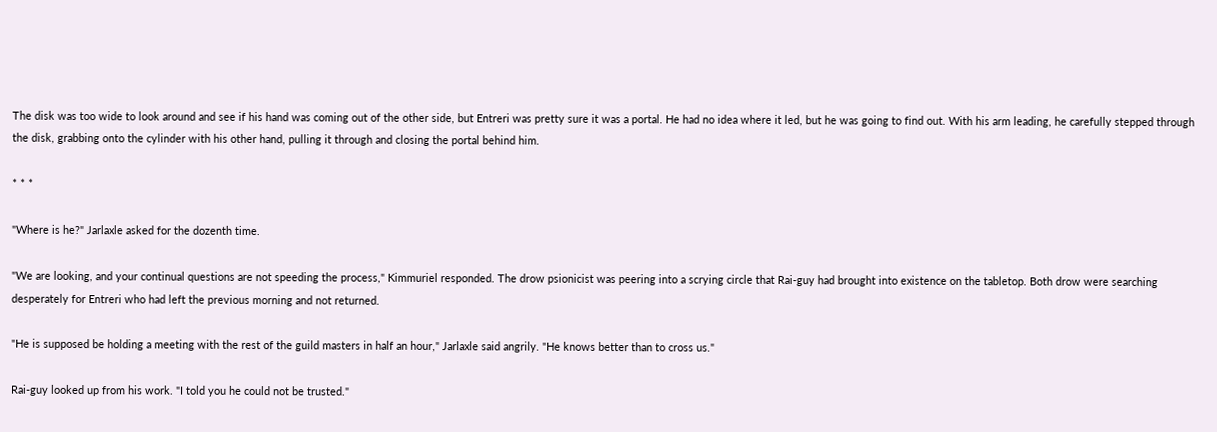The disk was too wide to look around and see if his hand was coming out of the other side, but Entreri was pretty sure it was a portal. He had no idea where it led, but he was going to find out. With his arm leading, he carefully stepped through the disk, grabbing onto the cylinder with his other hand, pulling it through and closing the portal behind him.

* * *

"Where is he?" Jarlaxle asked for the dozenth time.

"We are looking, and your continual questions are not speeding the process," Kimmuriel responded. The drow psionicist was peering into a scrying circle that Rai-guy had brought into existence on the tabletop. Both drow were searching desperately for Entreri who had left the previous morning and not returned.

"He is supposed be holding a meeting with the rest of the guild masters in half an hour," Jarlaxle said angrily. "He knows better than to cross us."

Rai-guy looked up from his work. "I told you he could not be trusted."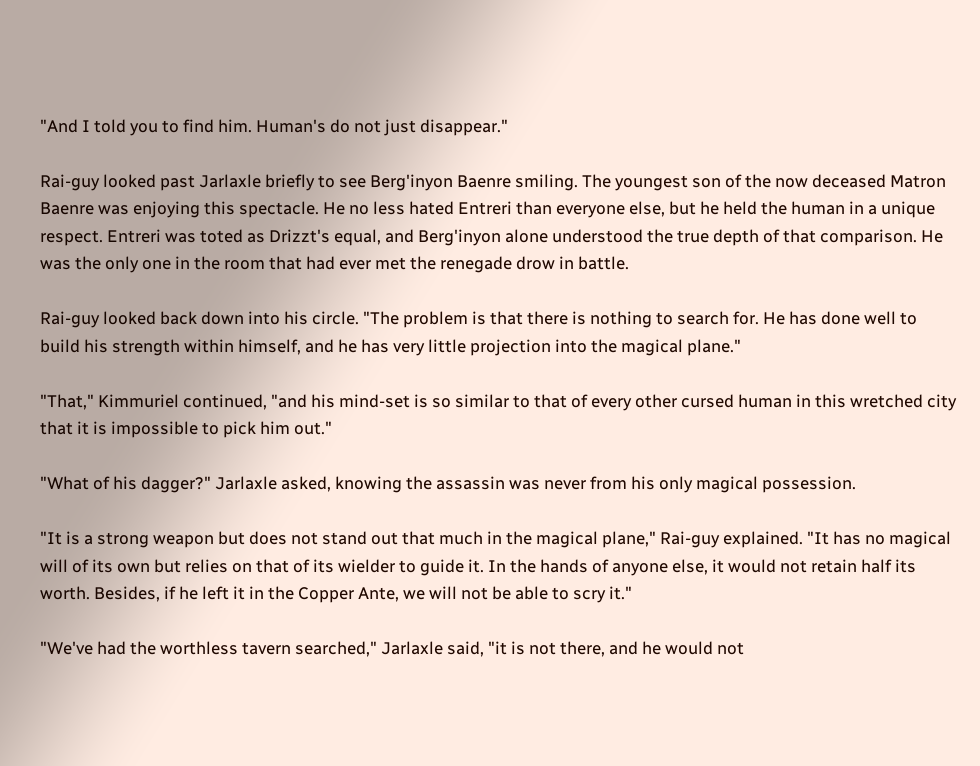"And I told you to find him. Human's do not just disappear."

Rai-guy looked past Jarlaxle briefly to see Berg'inyon Baenre smiling. The youngest son of the now deceased Matron Baenre was enjoying this spectacle. He no less hated Entreri than everyone else, but he held the human in a unique respect. Entreri was toted as Drizzt's equal, and Berg'inyon alone understood the true depth of that comparison. He was the only one in the room that had ever met the renegade drow in battle.

Rai-guy looked back down into his circle. "The problem is that there is nothing to search for. He has done well to build his strength within himself, and he has very little projection into the magical plane."

"That," Kimmuriel continued, "and his mind-set is so similar to that of every other cursed human in this wretched city that it is impossible to pick him out."

"What of his dagger?" Jarlaxle asked, knowing the assassin was never from his only magical possession.

"It is a strong weapon but does not stand out that much in the magical plane," Rai-guy explained. "It has no magical will of its own but relies on that of its wielder to guide it. In the hands of anyone else, it would not retain half its worth. Besides, if he left it in the Copper Ante, we will not be able to scry it."

"We've had the worthless tavern searched," Jarlaxle said, "it is not there, and he would not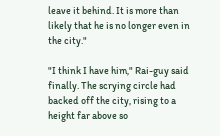leave it behind. It is more than likely that he is no longer even in the city."

"I think I have him," Rai-guy said finally. The scrying circle had backed off the city, rising to a height far above so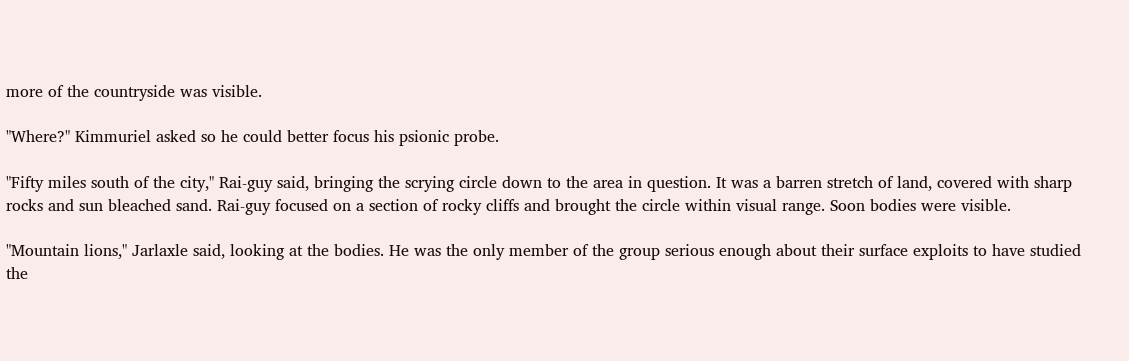more of the countryside was visible.

"Where?" Kimmuriel asked so he could better focus his psionic probe.

"Fifty miles south of the city," Rai-guy said, bringing the scrying circle down to the area in question. It was a barren stretch of land, covered with sharp rocks and sun bleached sand. Rai-guy focused on a section of rocky cliffs and brought the circle within visual range. Soon bodies were visible.

"Mountain lions," Jarlaxle said, looking at the bodies. He was the only member of the group serious enough about their surface exploits to have studied the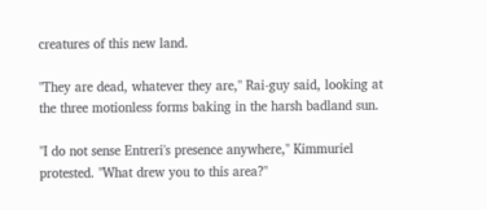creatures of this new land.

"They are dead, whatever they are," Rai-guy said, looking at the three motionless forms baking in the harsh badland sun.

"I do not sense Entreri's presence anywhere," Kimmuriel protested. "What drew you to this area?"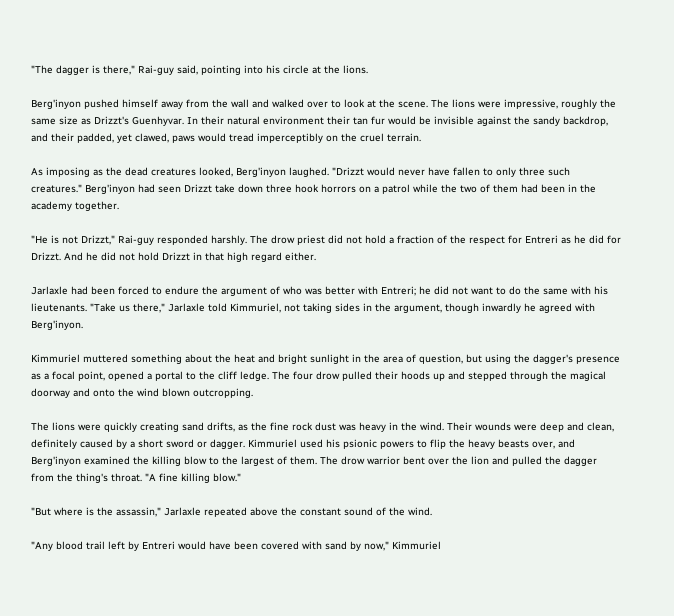"The dagger is there," Rai-guy said, pointing into his circle at the lions.

Berg'inyon pushed himself away from the wall and walked over to look at the scene. The lions were impressive, roughly the same size as Drizzt's Guenhyvar. In their natural environment their tan fur would be invisible against the sandy backdrop, and their padded, yet clawed, paws would tread imperceptibly on the cruel terrain.

As imposing as the dead creatures looked, Berg'inyon laughed. "Drizzt would never have fallen to only three such creatures." Berg'inyon had seen Drizzt take down three hook horrors on a patrol while the two of them had been in the academy together.

"He is not Drizzt," Rai-guy responded harshly. The drow priest did not hold a fraction of the respect for Entreri as he did for Drizzt. And he did not hold Drizzt in that high regard either.

Jarlaxle had been forced to endure the argument of who was better with Entreri; he did not want to do the same with his lieutenants. "Take us there," Jarlaxle told Kimmuriel, not taking sides in the argument, though inwardly he agreed with Berg'inyon.

Kimmuriel muttered something about the heat and bright sunlight in the area of question, but using the dagger's presence as a focal point, opened a portal to the cliff ledge. The four drow pulled their hoods up and stepped through the magical doorway and onto the wind blown outcropping.

The lions were quickly creating sand drifts, as the fine rock dust was heavy in the wind. Their wounds were deep and clean, definitely caused by a short sword or dagger. Kimmuriel used his psionic powers to flip the heavy beasts over, and Berg'inyon examined the killing blow to the largest of them. The drow warrior bent over the lion and pulled the dagger from the thing's throat. "A fine killing blow."

"But where is the assassin," Jarlaxle repeated above the constant sound of the wind.

"Any blood trail left by Entreri would have been covered with sand by now," Kimmuriel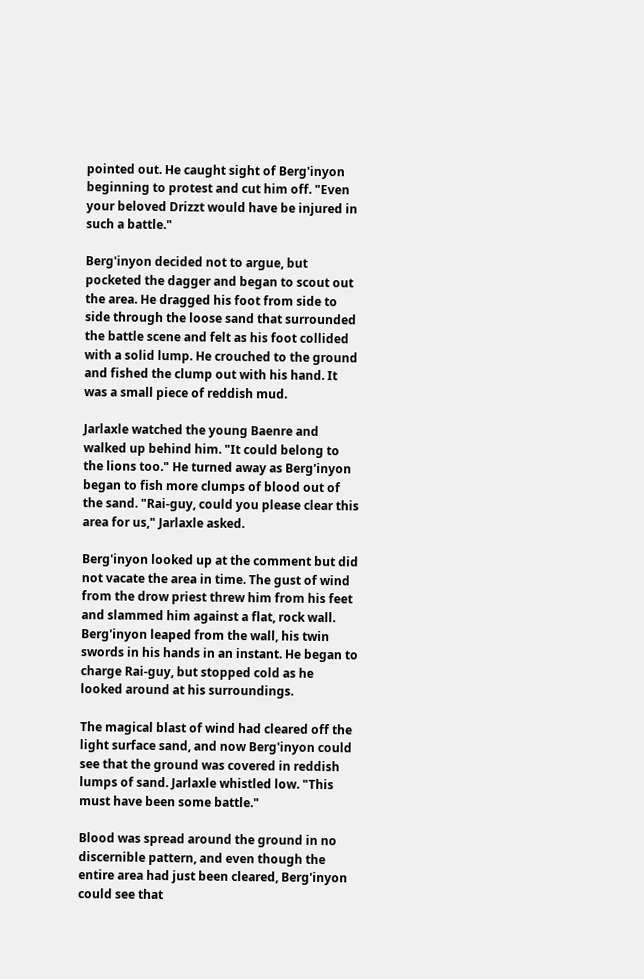pointed out. He caught sight of Berg'inyon beginning to protest and cut him off. "Even your beloved Drizzt would have be injured in such a battle."

Berg'inyon decided not to argue, but pocketed the dagger and began to scout out the area. He dragged his foot from side to side through the loose sand that surrounded the battle scene and felt as his foot collided with a solid lump. He crouched to the ground and fished the clump out with his hand. It was a small piece of reddish mud.

Jarlaxle watched the young Baenre and walked up behind him. "It could belong to the lions too." He turned away as Berg'inyon began to fish more clumps of blood out of the sand. "Rai-guy, could you please clear this area for us," Jarlaxle asked.

Berg'inyon looked up at the comment but did not vacate the area in time. The gust of wind from the drow priest threw him from his feet and slammed him against a flat, rock wall. Berg'inyon leaped from the wall, his twin swords in his hands in an instant. He began to charge Rai-guy, but stopped cold as he looked around at his surroundings.

The magical blast of wind had cleared off the light surface sand, and now Berg'inyon could see that the ground was covered in reddish lumps of sand. Jarlaxle whistled low. "This must have been some battle."

Blood was spread around the ground in no discernible pattern, and even though the entire area had just been cleared, Berg'inyon could see that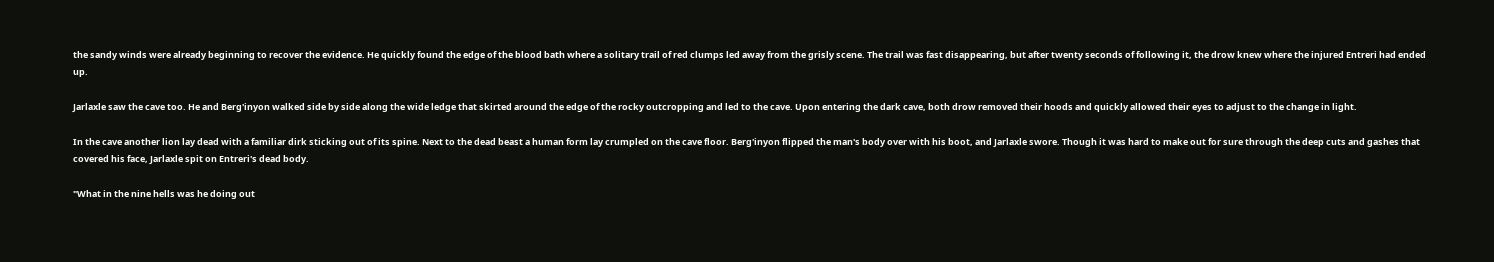the sandy winds were already beginning to recover the evidence. He quickly found the edge of the blood bath where a solitary trail of red clumps led away from the grisly scene. The trail was fast disappearing, but after twenty seconds of following it, the drow knew where the injured Entreri had ended up.

Jarlaxle saw the cave too. He and Berg'inyon walked side by side along the wide ledge that skirted around the edge of the rocky outcropping and led to the cave. Upon entering the dark cave, both drow removed their hoods and quickly allowed their eyes to adjust to the change in light.

In the cave another lion lay dead with a familiar dirk sticking out of its spine. Next to the dead beast a human form lay crumpled on the cave floor. Berg'inyon flipped the man's body over with his boot, and Jarlaxle swore. Though it was hard to make out for sure through the deep cuts and gashes that covered his face, Jarlaxle spit on Entreri's dead body.

"What in the nine hells was he doing out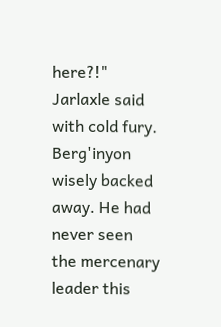here?!" Jarlaxle said with cold fury. Berg'inyon wisely backed away. He had never seen the mercenary leader this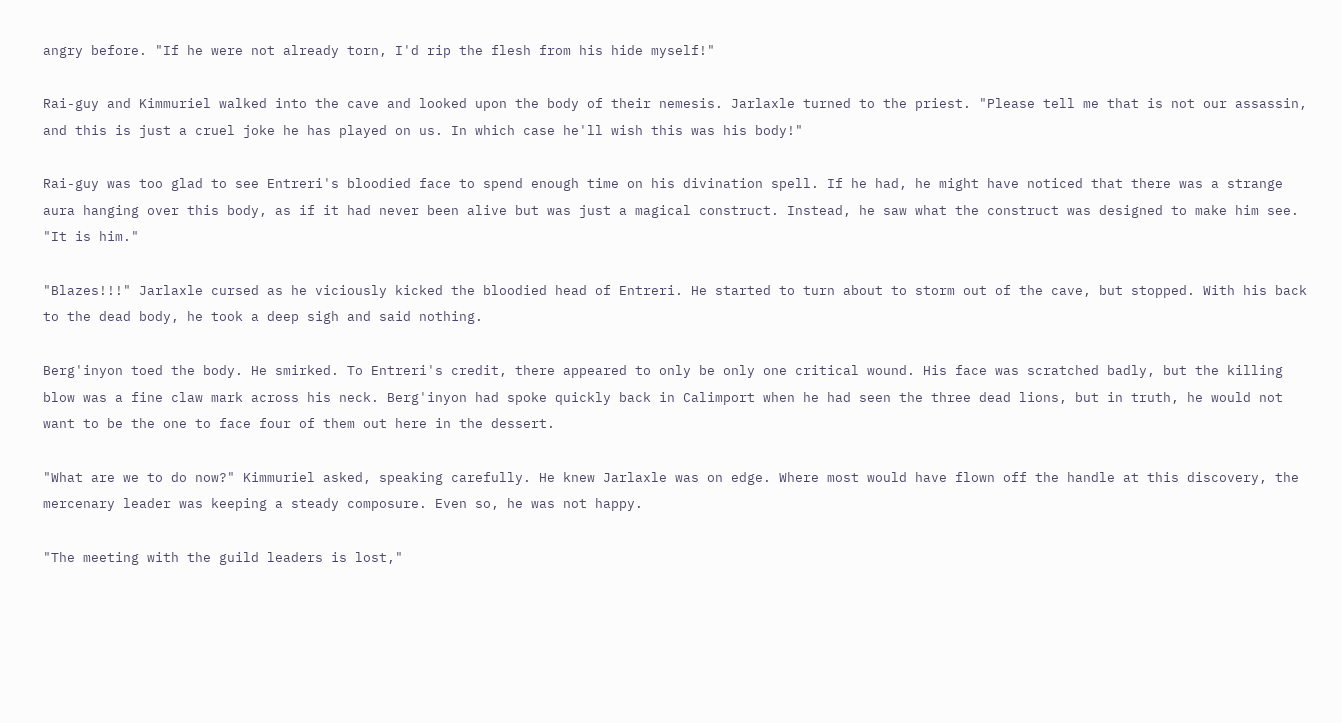angry before. "If he were not already torn, I'd rip the flesh from his hide myself!"

Rai-guy and Kimmuriel walked into the cave and looked upon the body of their nemesis. Jarlaxle turned to the priest. "Please tell me that is not our assassin, and this is just a cruel joke he has played on us. In which case he'll wish this was his body!"

Rai-guy was too glad to see Entreri's bloodied face to spend enough time on his divination spell. If he had, he might have noticed that there was a strange aura hanging over this body, as if it had never been alive but was just a magical construct. Instead, he saw what the construct was designed to make him see. "It is him."

"Blazes!!!" Jarlaxle cursed as he viciously kicked the bloodied head of Entreri. He started to turn about to storm out of the cave, but stopped. With his back to the dead body, he took a deep sigh and said nothing.

Berg'inyon toed the body. He smirked. To Entreri's credit, there appeared to only be only one critical wound. His face was scratched badly, but the killing blow was a fine claw mark across his neck. Berg'inyon had spoke quickly back in Calimport when he had seen the three dead lions, but in truth, he would not want to be the one to face four of them out here in the dessert.

"What are we to do now?" Kimmuriel asked, speaking carefully. He knew Jarlaxle was on edge. Where most would have flown off the handle at this discovery, the mercenary leader was keeping a steady composure. Even so, he was not happy.

"The meeting with the guild leaders is lost,"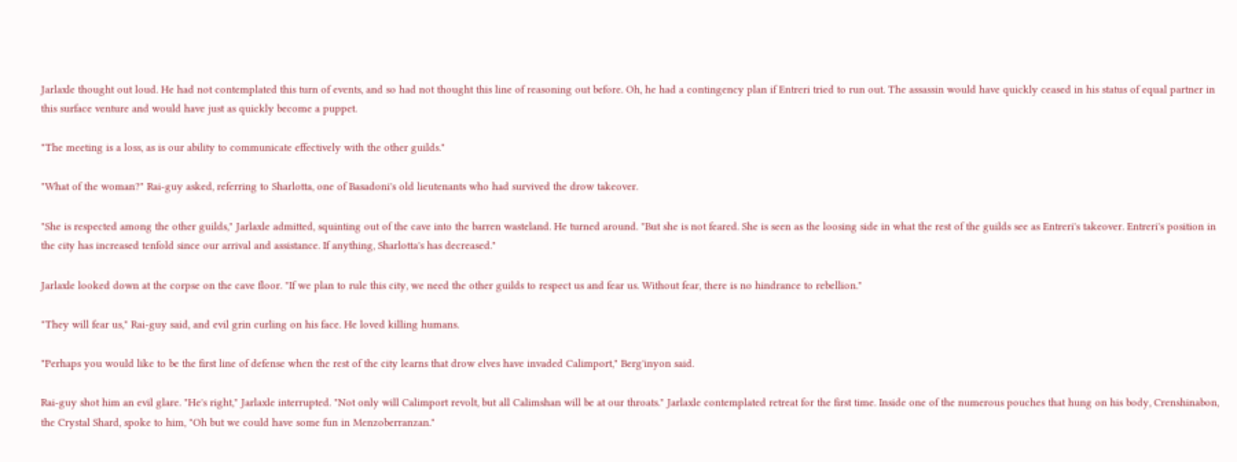Jarlaxle thought out loud. He had not contemplated this turn of events, and so had not thought this line of reasoning out before. Oh, he had a contingency plan if Entreri tried to run out. The assassin would have quickly ceased in his status of equal partner in this surface venture and would have just as quickly become a puppet.

"The meeting is a loss, as is our ability to communicate effectively with the other guilds."

"What of the woman?" Rai-guy asked, referring to Sharlotta, one of Basadoni's old lieutenants who had survived the drow takeover.

"She is respected among the other guilds," Jarlaxle admitted, squinting out of the cave into the barren wasteland. He turned around. "But she is not feared. She is seen as the loosing side in what the rest of the guilds see as Entreri's takeover. Entreri's position in the city has increased tenfold since our arrival and assistance. If anything, Sharlotta's has decreased."

Jarlaxle looked down at the corpse on the cave floor. "If we plan to rule this city, we need the other guilds to respect us and fear us. Without fear, there is no hindrance to rebellion."

"They will fear us," Rai-guy said, and evil grin curling on his face. He loved killing humans.

"Perhaps you would like to be the first line of defense when the rest of the city learns that drow elves have invaded Calimport," Berg'inyon said.

Rai-guy shot him an evil glare. "He's right," Jarlaxle interrupted. "Not only will Calimport revolt, but all Calimshan will be at our throats." Jarlaxle contemplated retreat for the first time. Inside one of the numerous pouches that hung on his body, Crenshinabon, the Crystal Shard, spoke to him, "Oh but we could have some fun in Menzoberranzan."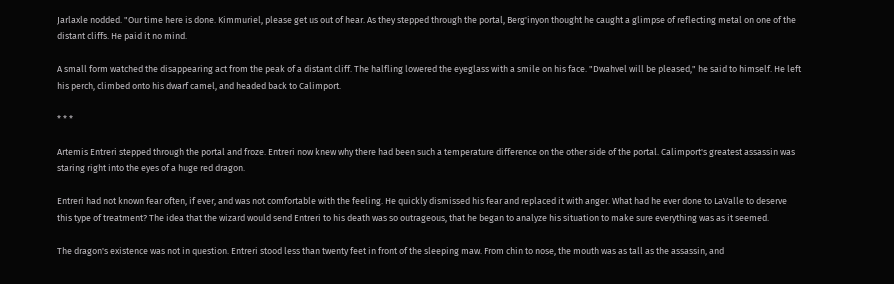Jarlaxle nodded. "Our time here is done. Kimmuriel, please get us out of hear. As they stepped through the portal, Berg'inyon thought he caught a glimpse of reflecting metal on one of the distant cliffs. He paid it no mind.

A small form watched the disappearing act from the peak of a distant cliff. The halfling lowered the eyeglass with a smile on his face. "Dwahvel will be pleased," he said to himself. He left his perch, climbed onto his dwarf camel, and headed back to Calimport.

* * *

Artemis Entreri stepped through the portal and froze. Entreri now knew why there had been such a temperature difference on the other side of the portal. Calimport's greatest assassin was staring right into the eyes of a huge red dragon.

Entreri had not known fear often, if ever, and was not comfortable with the feeling. He quickly dismissed his fear and replaced it with anger. What had he ever done to LaValle to deserve this type of treatment? The idea that the wizard would send Entreri to his death was so outrageous, that he began to analyze his situation to make sure everything was as it seemed.

The dragon's existence was not in question. Entreri stood less than twenty feet in front of the sleeping maw. From chin to nose, the mouth was as tall as the assassin, and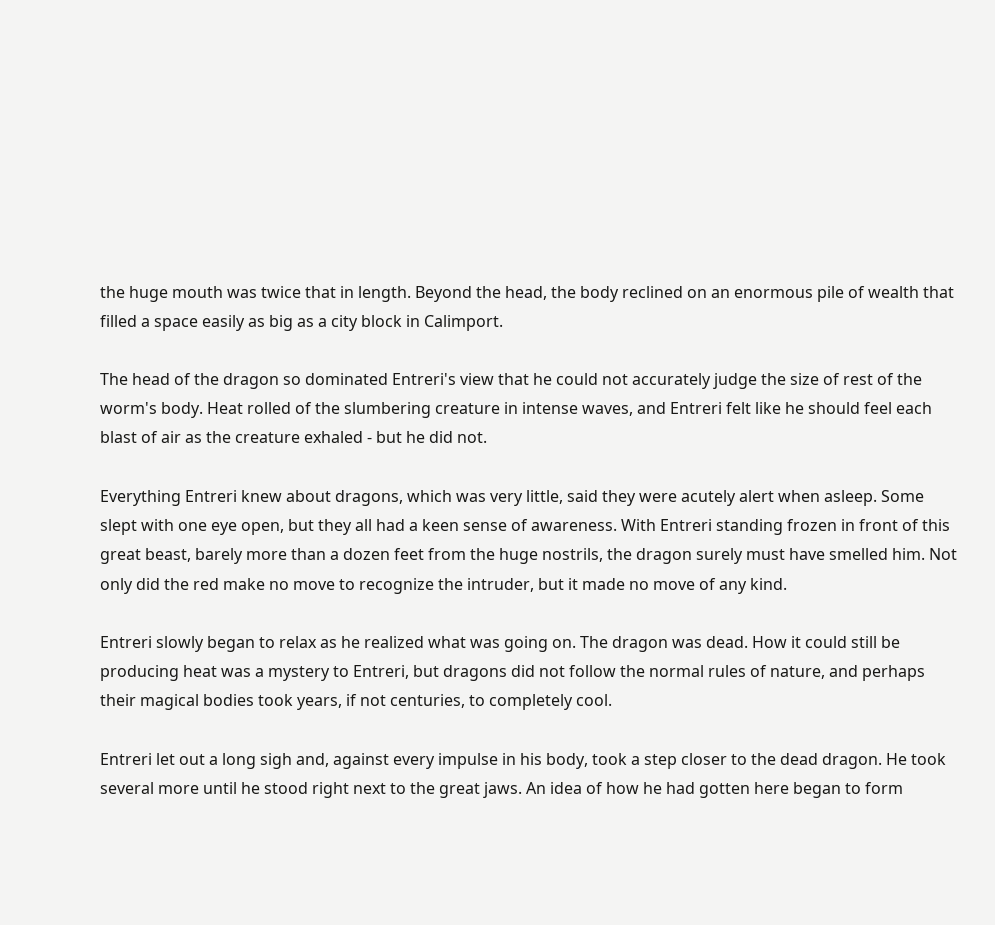the huge mouth was twice that in length. Beyond the head, the body reclined on an enormous pile of wealth that filled a space easily as big as a city block in Calimport.

The head of the dragon so dominated Entreri's view that he could not accurately judge the size of rest of the worm's body. Heat rolled of the slumbering creature in intense waves, and Entreri felt like he should feel each blast of air as the creature exhaled - but he did not.

Everything Entreri knew about dragons, which was very little, said they were acutely alert when asleep. Some slept with one eye open, but they all had a keen sense of awareness. With Entreri standing frozen in front of this great beast, barely more than a dozen feet from the huge nostrils, the dragon surely must have smelled him. Not only did the red make no move to recognize the intruder, but it made no move of any kind.

Entreri slowly began to relax as he realized what was going on. The dragon was dead. How it could still be producing heat was a mystery to Entreri, but dragons did not follow the normal rules of nature, and perhaps their magical bodies took years, if not centuries, to completely cool.

Entreri let out a long sigh and, against every impulse in his body, took a step closer to the dead dragon. He took several more until he stood right next to the great jaws. An idea of how he had gotten here began to form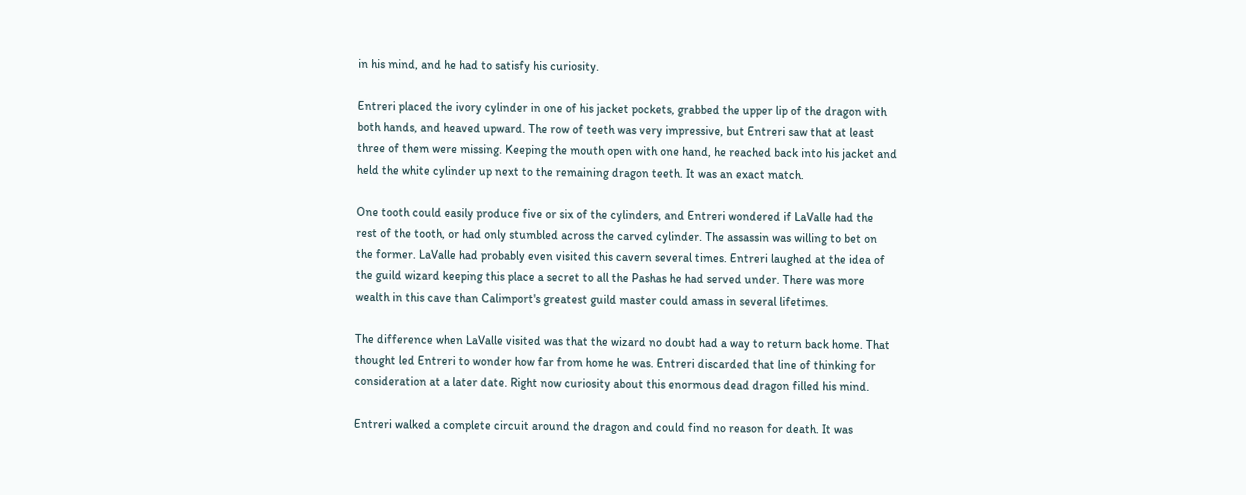in his mind, and he had to satisfy his curiosity.

Entreri placed the ivory cylinder in one of his jacket pockets, grabbed the upper lip of the dragon with both hands, and heaved upward. The row of teeth was very impressive, but Entreri saw that at least three of them were missing. Keeping the mouth open with one hand, he reached back into his jacket and held the white cylinder up next to the remaining dragon teeth. It was an exact match.

One tooth could easily produce five or six of the cylinders, and Entreri wondered if LaValle had the rest of the tooth, or had only stumbled across the carved cylinder. The assassin was willing to bet on the former. LaValle had probably even visited this cavern several times. Entreri laughed at the idea of the guild wizard keeping this place a secret to all the Pashas he had served under. There was more wealth in this cave than Calimport's greatest guild master could amass in several lifetimes.

The difference when LaValle visited was that the wizard no doubt had a way to return back home. That thought led Entreri to wonder how far from home he was. Entreri discarded that line of thinking for consideration at a later date. Right now curiosity about this enormous dead dragon filled his mind.

Entreri walked a complete circuit around the dragon and could find no reason for death. It was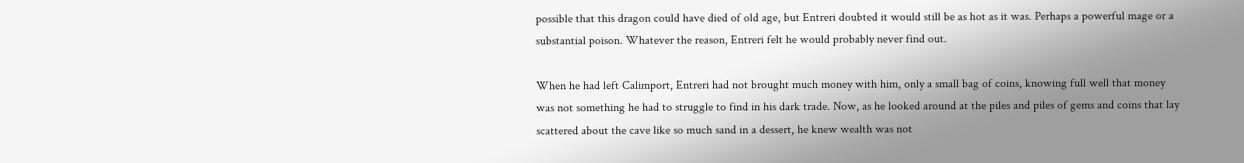possible that this dragon could have died of old age, but Entreri doubted it would still be as hot as it was. Perhaps a powerful mage or a substantial poison. Whatever the reason, Entreri felt he would probably never find out.

When he had left Calimport, Entreri had not brought much money with him, only a small bag of coins, knowing full well that money was not something he had to struggle to find in his dark trade. Now, as he looked around at the piles and piles of gems and coins that lay scattered about the cave like so much sand in a dessert, he knew wealth was not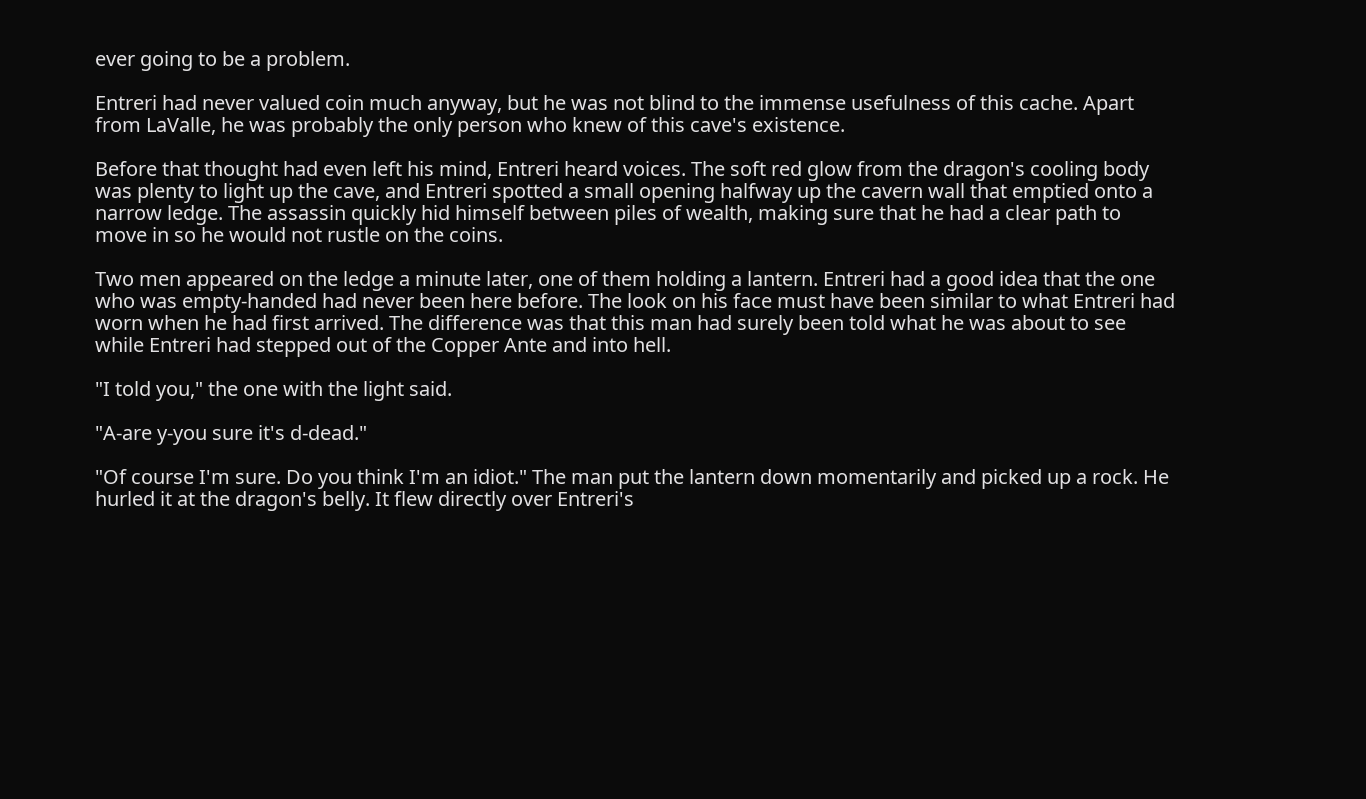ever going to be a problem.

Entreri had never valued coin much anyway, but he was not blind to the immense usefulness of this cache. Apart from LaValle, he was probably the only person who knew of this cave's existence.

Before that thought had even left his mind, Entreri heard voices. The soft red glow from the dragon's cooling body was plenty to light up the cave, and Entreri spotted a small opening halfway up the cavern wall that emptied onto a narrow ledge. The assassin quickly hid himself between piles of wealth, making sure that he had a clear path to move in so he would not rustle on the coins.

Two men appeared on the ledge a minute later, one of them holding a lantern. Entreri had a good idea that the one who was empty-handed had never been here before. The look on his face must have been similar to what Entreri had worn when he had first arrived. The difference was that this man had surely been told what he was about to see while Entreri had stepped out of the Copper Ante and into hell.

"I told you," the one with the light said.

"A-are y-you sure it's d-dead."

"Of course I'm sure. Do you think I'm an idiot." The man put the lantern down momentarily and picked up a rock. He hurled it at the dragon's belly. It flew directly over Entreri's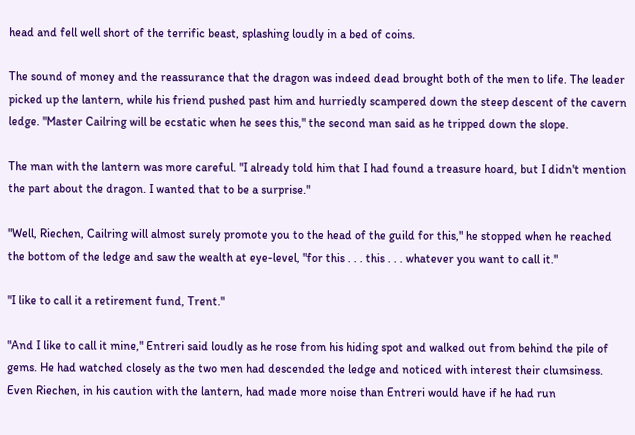head and fell well short of the terrific beast, splashing loudly in a bed of coins.

The sound of money and the reassurance that the dragon was indeed dead brought both of the men to life. The leader picked up the lantern, while his friend pushed past him and hurriedly scampered down the steep descent of the cavern ledge. "Master Cailring will be ecstatic when he sees this," the second man said as he tripped down the slope.

The man with the lantern was more careful. "I already told him that I had found a treasure hoard, but I didn't mention the part about the dragon. I wanted that to be a surprise."

"Well, Riechen, Cailring will almost surely promote you to the head of the guild for this," he stopped when he reached the bottom of the ledge and saw the wealth at eye-level, "for this . . . this . . . whatever you want to call it."

"I like to call it a retirement fund, Trent."

"And I like to call it mine," Entreri said loudly as he rose from his hiding spot and walked out from behind the pile of gems. He had watched closely as the two men had descended the ledge and noticed with interest their clumsiness. Even Riechen, in his caution with the lantern, had made more noise than Entreri would have if he had run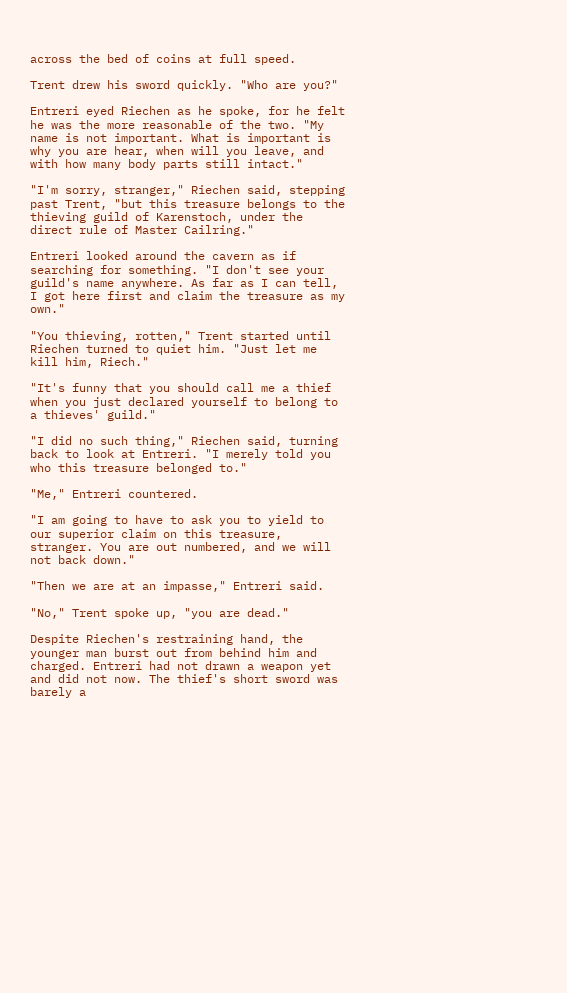across the bed of coins at full speed.

Trent drew his sword quickly. "Who are you?"

Entreri eyed Riechen as he spoke, for he felt he was the more reasonable of the two. "My name is not important. What is important is why you are hear, when will you leave, and with how many body parts still intact."

"I'm sorry, stranger," Riechen said, stepping past Trent, "but this treasure belongs to the thieving guild of Karenstoch, under the direct rule of Master Cailring."

Entreri looked around the cavern as if searching for something. "I don't see your guild's name anywhere. As far as I can tell, I got here first and claim the treasure as my own."

"You thieving, rotten," Trent started until Riechen turned to quiet him. "Just let me kill him, Riech."

"It's funny that you should call me a thief when you just declared yourself to belong to a thieves' guild."

"I did no such thing," Riechen said, turning back to look at Entreri. "I merely told you who this treasure belonged to."

"Me," Entreri countered.

"I am going to have to ask you to yield to our superior claim on this treasure, stranger. You are out numbered, and we will not back down."

"Then we are at an impasse," Entreri said.

"No," Trent spoke up, "you are dead."

Despite Riechen's restraining hand, the younger man burst out from behind him and charged. Entreri had not drawn a weapon yet and did not now. The thief's short sword was barely a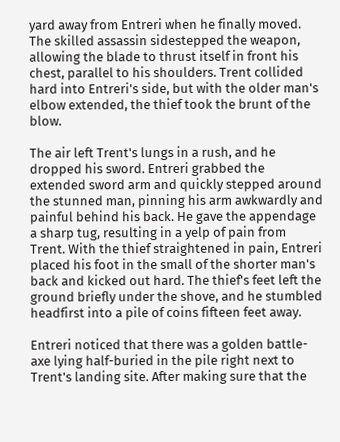yard away from Entreri when he finally moved. The skilled assassin sidestepped the weapon, allowing the blade to thrust itself in front his chest, parallel to his shoulders. Trent collided hard into Entreri's side, but with the older man's elbow extended, the thief took the brunt of the blow.

The air left Trent's lungs in a rush, and he dropped his sword. Entreri grabbed the extended sword arm and quickly stepped around the stunned man, pinning his arm awkwardly and painful behind his back. He gave the appendage a sharp tug, resulting in a yelp of pain from Trent. With the thief straightened in pain, Entreri placed his foot in the small of the shorter man's back and kicked out hard. The thief's feet left the ground briefly under the shove, and he stumbled headfirst into a pile of coins fifteen feet away.

Entreri noticed that there was a golden battle-axe lying half-buried in the pile right next to Trent's landing site. After making sure that the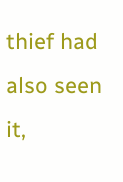thief had also seen it,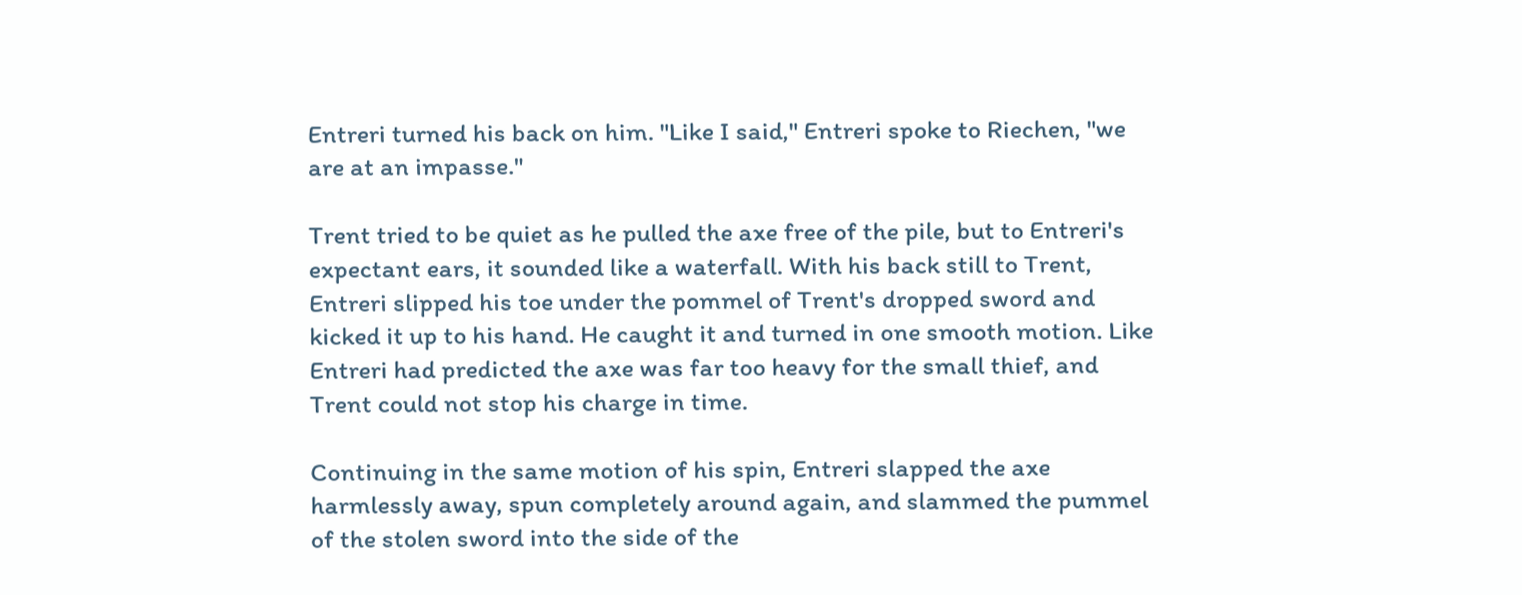Entreri turned his back on him. "Like I said," Entreri spoke to Riechen, "we are at an impasse."

Trent tried to be quiet as he pulled the axe free of the pile, but to Entreri's expectant ears, it sounded like a waterfall. With his back still to Trent, Entreri slipped his toe under the pommel of Trent's dropped sword and kicked it up to his hand. He caught it and turned in one smooth motion. Like Entreri had predicted the axe was far too heavy for the small thief, and Trent could not stop his charge in time.

Continuing in the same motion of his spin, Entreri slapped the axe harmlessly away, spun completely around again, and slammed the pummel of the stolen sword into the side of the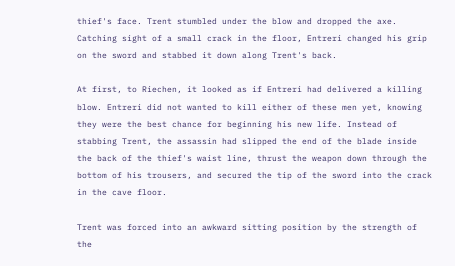thief's face. Trent stumbled under the blow and dropped the axe. Catching sight of a small crack in the floor, Entreri changed his grip on the sword and stabbed it down along Trent's back.

At first, to Riechen, it looked as if Entreri had delivered a killing blow. Entreri did not wanted to kill either of these men yet, knowing they were the best chance for beginning his new life. Instead of stabbing Trent, the assassin had slipped the end of the blade inside the back of the thief's waist line, thrust the weapon down through the bottom of his trousers, and secured the tip of the sword into the crack in the cave floor.

Trent was forced into an awkward sitting position by the strength of the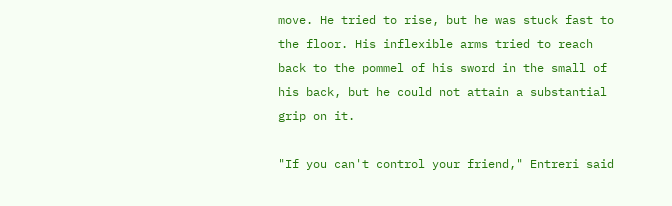move. He tried to rise, but he was stuck fast to the floor. His inflexible arms tried to reach back to the pommel of his sword in the small of his back, but he could not attain a substantial grip on it.

"If you can't control your friend," Entreri said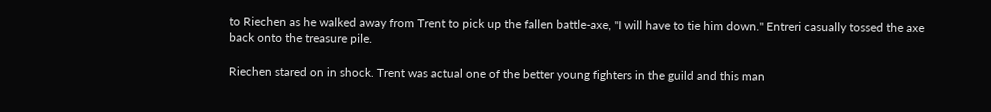to Riechen as he walked away from Trent to pick up the fallen battle-axe, "I will have to tie him down." Entreri casually tossed the axe back onto the treasure pile.

Riechen stared on in shock. Trent was actual one of the better young fighters in the guild and this man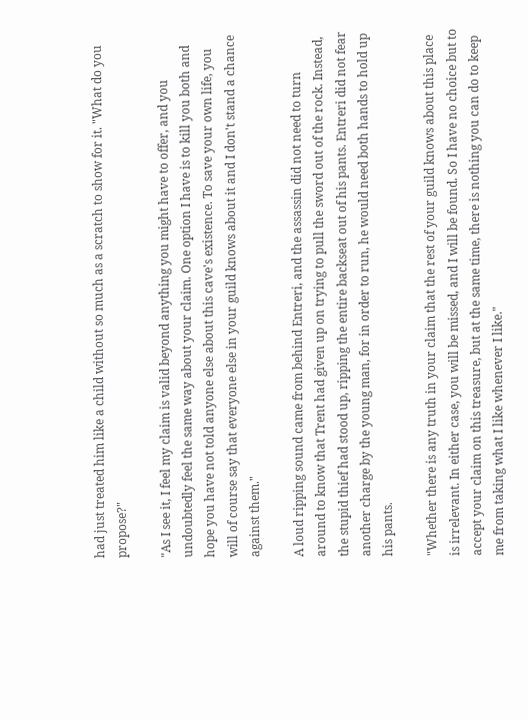had just treated him like a child without so much as a scratch to show for it. "What do you propose?"

"As I see it, I feel my claim is valid beyond anything you might have to offer, and you undoubtedly feel the same way about your claim. One option I have is to kill you both and hope you have not told anyone else about this cave's existence. To save your own life, you will of course say that everyone else in your guild knows about it and I don't stand a chance against them."

A loud ripping sound came from behind Entreri, and the assassin did not need to turn around to know that Trent had given up on trying to pull the sword out of the rock. Instead, the stupid thief had stood up, ripping the entire backseat out of his pants. Entreri did not fear another charge by the young man, for in order to run, he would need both hands to hold up his pants.

"Whether there is any truth in your claim that the rest of your guild knows about this place is irrelevant. In either case, you will be missed, and I will be found. So I have no choice but to accept your claim on this treasure, but at the same time, there is nothing you can do to keep me from taking what I like whenever I like."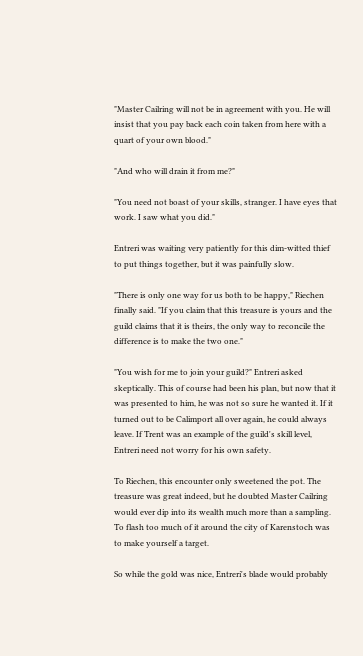"Master Cailring will not be in agreement with you. He will insist that you pay back each coin taken from here with a quart of your own blood."

"And who will drain it from me?"

"You need not boast of your skills, stranger. I have eyes that work. I saw what you did."

Entreri was waiting very patiently for this dim-witted thief to put things together, but it was painfully slow.

"There is only one way for us both to be happy," Riechen finally said. "If you claim that this treasure is yours and the guild claims that it is theirs, the only way to reconcile the difference is to make the two one."

"You wish for me to join your guild?" Entreri asked skeptically. This of course had been his plan, but now that it was presented to him, he was not so sure he wanted it. If it turned out to be Calimport all over again, he could always leave. If Trent was an example of the guild's skill level, Entreri need not worry for his own safety.

To Riechen, this encounter only sweetened the pot. The treasure was great indeed, but he doubted Master Cailring would ever dip into its wealth much more than a sampling. To flash too much of it around the city of Karenstoch was to make yourself a target.

So while the gold was nice, Entreri's blade would probably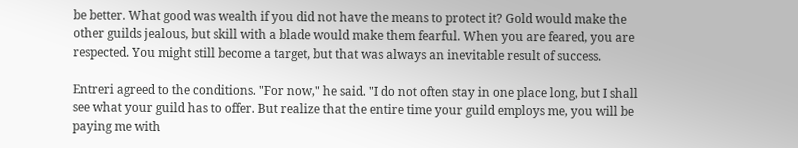be better. What good was wealth if you did not have the means to protect it? Gold would make the other guilds jealous, but skill with a blade would make them fearful. When you are feared, you are respected. You might still become a target, but that was always an inevitable result of success.

Entreri agreed to the conditions. "For now," he said. "I do not often stay in one place long, but I shall see what your guild has to offer. But realize that the entire time your guild employs me, you will be paying me with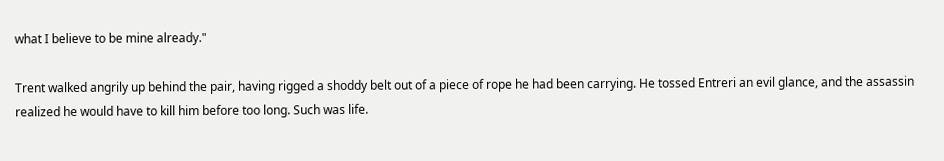what I believe to be mine already."

Trent walked angrily up behind the pair, having rigged a shoddy belt out of a piece of rope he had been carrying. He tossed Entreri an evil glance, and the assassin realized he would have to kill him before too long. Such was life.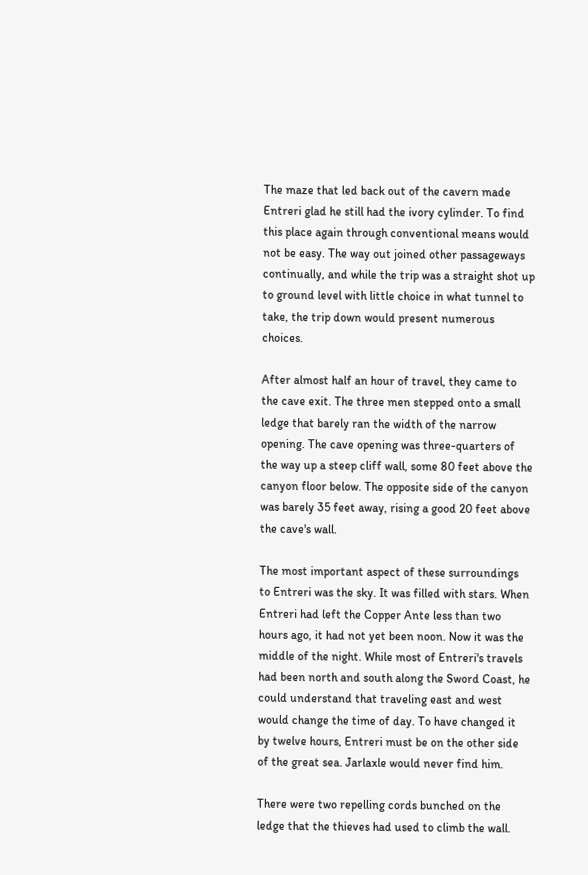The maze that led back out of the cavern made Entreri glad he still had the ivory cylinder. To find this place again through conventional means would not be easy. The way out joined other passageways continually, and while the trip was a straight shot up to ground level with little choice in what tunnel to take, the trip down would present numerous choices.

After almost half an hour of travel, they came to the cave exit. The three men stepped onto a small ledge that barely ran the width of the narrow opening. The cave opening was three-quarters of the way up a steep cliff wall, some 80 feet above the canyon floor below. The opposite side of the canyon was barely 35 feet away, rising a good 20 feet above the cave's wall.

The most important aspect of these surroundings to Entreri was the sky. It was filled with stars. When Entreri had left the Copper Ante less than two hours ago, it had not yet been noon. Now it was the middle of the night. While most of Entreri's travels had been north and south along the Sword Coast, he could understand that traveling east and west would change the time of day. To have changed it by twelve hours, Entreri must be on the other side of the great sea. Jarlaxle would never find him.

There were two repelling cords bunched on the ledge that the thieves had used to climb the wall.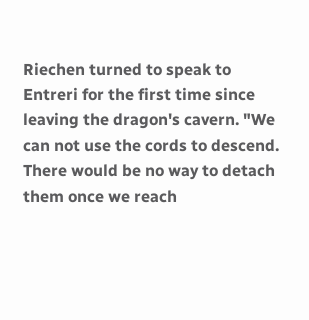Riechen turned to speak to Entreri for the first time since leaving the dragon's cavern. "We can not use the cords to descend. There would be no way to detach them once we reach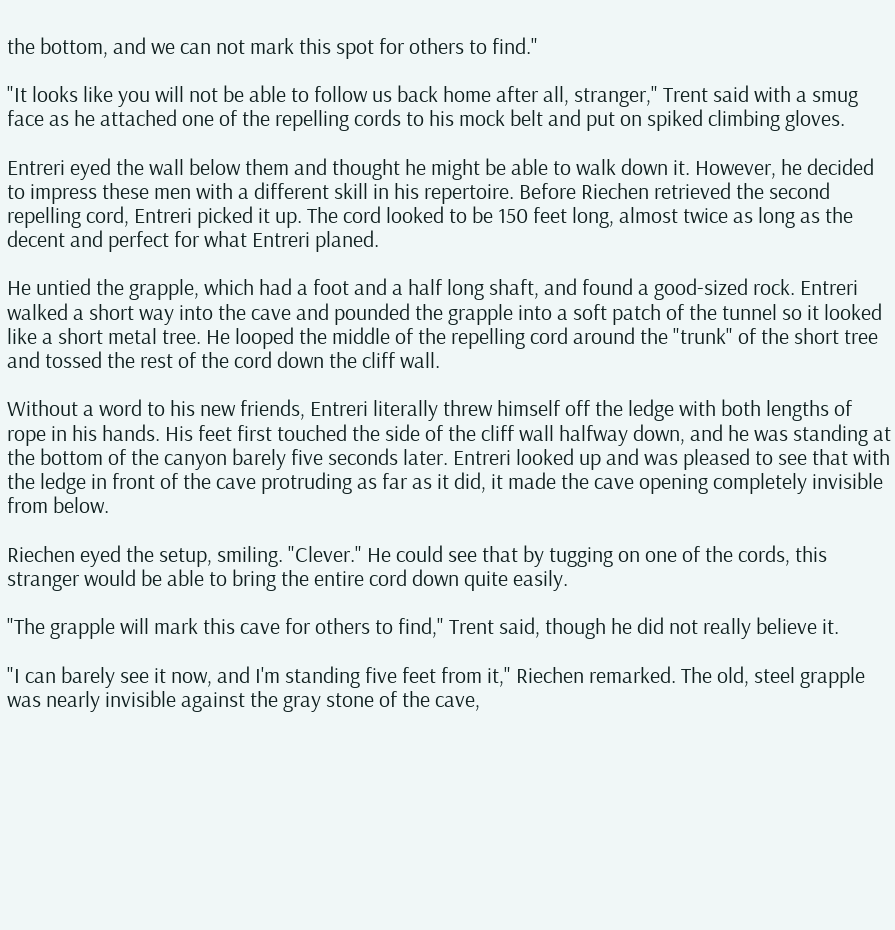the bottom, and we can not mark this spot for others to find."

"It looks like you will not be able to follow us back home after all, stranger," Trent said with a smug face as he attached one of the repelling cords to his mock belt and put on spiked climbing gloves.

Entreri eyed the wall below them and thought he might be able to walk down it. However, he decided to impress these men with a different skill in his repertoire. Before Riechen retrieved the second repelling cord, Entreri picked it up. The cord looked to be 150 feet long, almost twice as long as the decent and perfect for what Entreri planed.

He untied the grapple, which had a foot and a half long shaft, and found a good-sized rock. Entreri walked a short way into the cave and pounded the grapple into a soft patch of the tunnel so it looked like a short metal tree. He looped the middle of the repelling cord around the "trunk" of the short tree and tossed the rest of the cord down the cliff wall.

Without a word to his new friends, Entreri literally threw himself off the ledge with both lengths of rope in his hands. His feet first touched the side of the cliff wall halfway down, and he was standing at the bottom of the canyon barely five seconds later. Entreri looked up and was pleased to see that with the ledge in front of the cave protruding as far as it did, it made the cave opening completely invisible from below.

Riechen eyed the setup, smiling. "Clever." He could see that by tugging on one of the cords, this stranger would be able to bring the entire cord down quite easily.

"The grapple will mark this cave for others to find," Trent said, though he did not really believe it.

"I can barely see it now, and I'm standing five feet from it," Riechen remarked. The old, steel grapple was nearly invisible against the gray stone of the cave,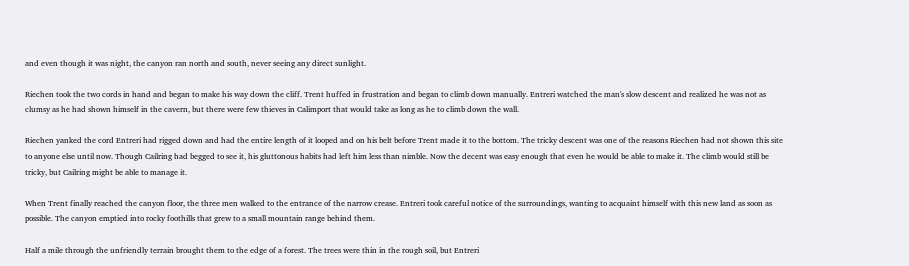and even though it was night, the canyon ran north and south, never seeing any direct sunlight.

Riechen took the two cords in hand and began to make his way down the cliff. Trent huffed in frustration and began to climb down manually. Entreri watched the man's slow descent and realized he was not as clumsy as he had shown himself in the cavern, but there were few thieves in Calimport that would take as long as he to climb down the wall.

Riechen yanked the cord Entreri had rigged down and had the entire length of it looped and on his belt before Trent made it to the bottom. The tricky descent was one of the reasons Riechen had not shown this site to anyone else until now. Though Cailring had begged to see it, his gluttonous habits had left him less than nimble. Now the decent was easy enough that even he would be able to make it. The climb would still be tricky, but Cailring might be able to manage it.

When Trent finally reached the canyon floor, the three men walked to the entrance of the narrow crease. Entreri took careful notice of the surroundings, wanting to acquaint himself with this new land as soon as possible. The canyon emptied into rocky foothills that grew to a small mountain range behind them.

Half a mile through the unfriendly terrain brought them to the edge of a forest. The trees were thin in the rough soil, but Entreri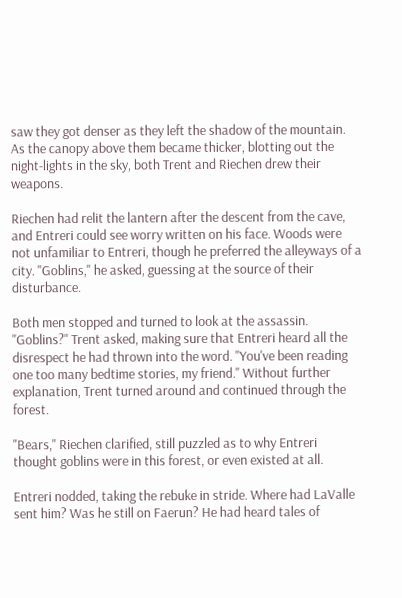saw they got denser as they left the shadow of the mountain. As the canopy above them became thicker, blotting out the night-lights in the sky, both Trent and Riechen drew their weapons.

Riechen had relit the lantern after the descent from the cave, and Entreri could see worry written on his face. Woods were not unfamiliar to Entreri, though he preferred the alleyways of a city. "Goblins," he asked, guessing at the source of their disturbance.

Both men stopped and turned to look at the assassin. "Goblins?" Trent asked, making sure that Entreri heard all the disrespect he had thrown into the word. "You've been reading one too many bedtime stories, my friend." Without further explanation, Trent turned around and continued through the forest.

"Bears," Riechen clarified, still puzzled as to why Entreri thought goblins were in this forest, or even existed at all.

Entreri nodded, taking the rebuke in stride. Where had LaValle sent him? Was he still on Faerun? He had heard tales of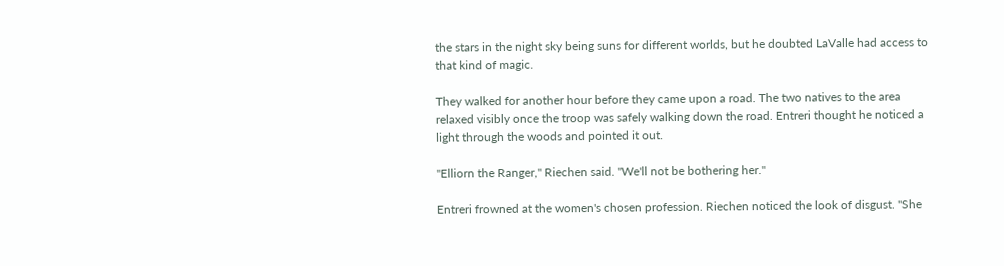the stars in the night sky being suns for different worlds, but he doubted LaValle had access to that kind of magic.

They walked for another hour before they came upon a road. The two natives to the area relaxed visibly once the troop was safely walking down the road. Entreri thought he noticed a light through the woods and pointed it out.

"Elliorn the Ranger," Riechen said. "We'll not be bothering her."

Entreri frowned at the women's chosen profession. Riechen noticed the look of disgust. "She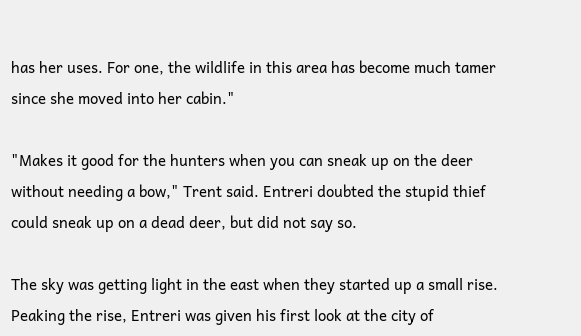has her uses. For one, the wildlife in this area has become much tamer since she moved into her cabin."

"Makes it good for the hunters when you can sneak up on the deer without needing a bow," Trent said. Entreri doubted the stupid thief could sneak up on a dead deer, but did not say so.

The sky was getting light in the east when they started up a small rise. Peaking the rise, Entreri was given his first look at the city of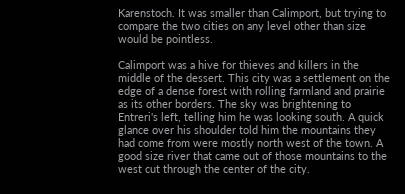Karenstoch. It was smaller than Calimport, but trying to compare the two cities on any level other than size would be pointless.

Calimport was a hive for thieves and killers in the middle of the dessert. This city was a settlement on the edge of a dense forest with rolling farmland and prairie as its other borders. The sky was brightening to Entreri's left, telling him he was looking south. A quick glance over his shoulder told him the mountains they had come from were mostly north west of the town. A good size river that came out of those mountains to the west cut through the center of the city.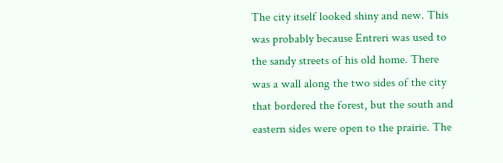The city itself looked shiny and new. This was probably because Entreri was used to the sandy streets of his old home. There was a wall along the two sides of the city that bordered the forest, but the south and eastern sides were open to the prairie. The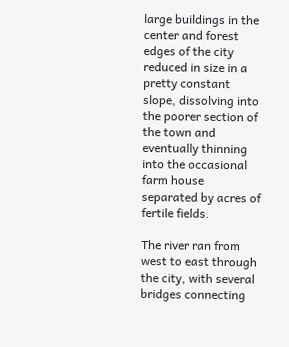large buildings in the center and forest edges of the city reduced in size in a pretty constant slope, dissolving into the poorer section of the town and eventually thinning into the occasional farm house separated by acres of fertile fields.

The river ran from west to east through the city, with several bridges connecting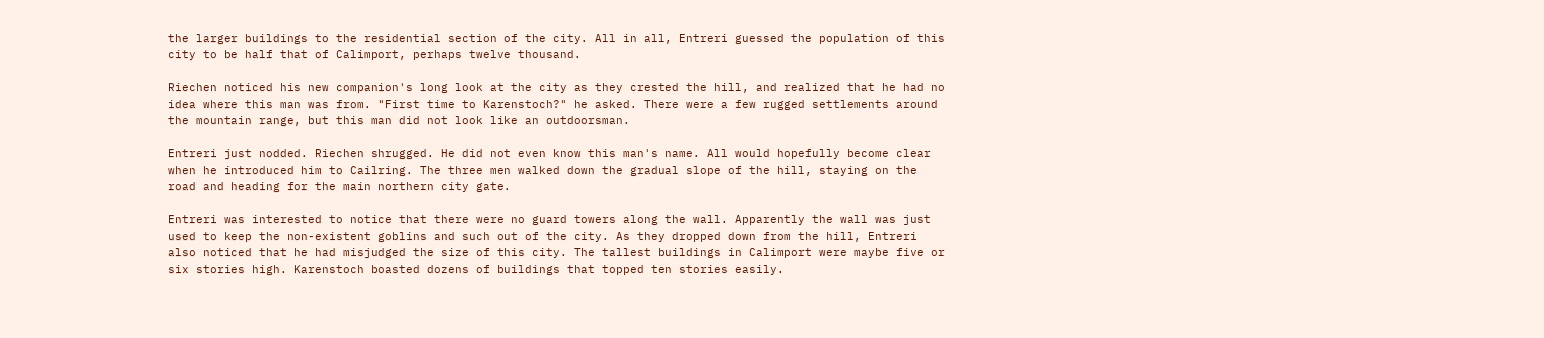the larger buildings to the residential section of the city. All in all, Entreri guessed the population of this city to be half that of Calimport, perhaps twelve thousand.

Riechen noticed his new companion's long look at the city as they crested the hill, and realized that he had no idea where this man was from. "First time to Karenstoch?" he asked. There were a few rugged settlements around the mountain range, but this man did not look like an outdoorsman.

Entreri just nodded. Riechen shrugged. He did not even know this man's name. All would hopefully become clear when he introduced him to Cailring. The three men walked down the gradual slope of the hill, staying on the road and heading for the main northern city gate.

Entreri was interested to notice that there were no guard towers along the wall. Apparently the wall was just used to keep the non-existent goblins and such out of the city. As they dropped down from the hill, Entreri also noticed that he had misjudged the size of this city. The tallest buildings in Calimport were maybe five or six stories high. Karenstoch boasted dozens of buildings that topped ten stories easily.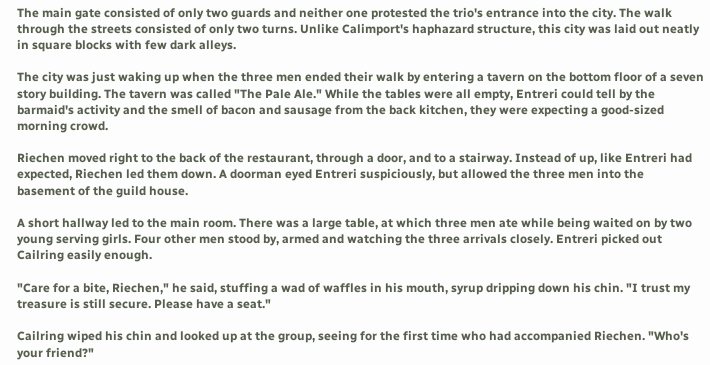The main gate consisted of only two guards and neither one protested the trio's entrance into the city. The walk through the streets consisted of only two turns. Unlike Calimport's haphazard structure, this city was laid out neatly in square blocks with few dark alleys.

The city was just waking up when the three men ended their walk by entering a tavern on the bottom floor of a seven story building. The tavern was called "The Pale Ale." While the tables were all empty, Entreri could tell by the barmaid's activity and the smell of bacon and sausage from the back kitchen, they were expecting a good-sized morning crowd.

Riechen moved right to the back of the restaurant, through a door, and to a stairway. Instead of up, like Entreri had expected, Riechen led them down. A doorman eyed Entreri suspiciously, but allowed the three men into the basement of the guild house.

A short hallway led to the main room. There was a large table, at which three men ate while being waited on by two young serving girls. Four other men stood by, armed and watching the three arrivals closely. Entreri picked out Cailring easily enough.

"Care for a bite, Riechen," he said, stuffing a wad of waffles in his mouth, syrup dripping down his chin. "I trust my treasure is still secure. Please have a seat."

Cailring wiped his chin and looked up at the group, seeing for the first time who had accompanied Riechen. "Who's your friend?"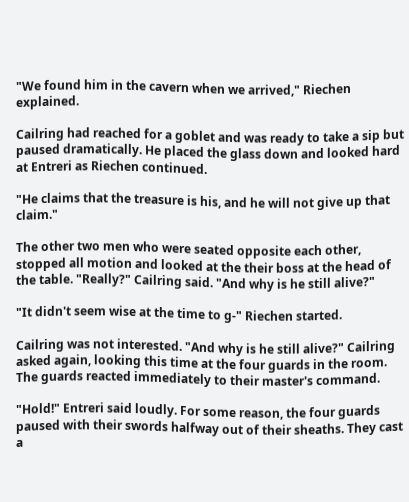"We found him in the cavern when we arrived," Riechen explained.

Cailring had reached for a goblet and was ready to take a sip but paused dramatically. He placed the glass down and looked hard at Entreri as Riechen continued.

"He claims that the treasure is his, and he will not give up that claim."

The other two men who were seated opposite each other, stopped all motion and looked at the their boss at the head of the table. "Really?" Cailring said. "And why is he still alive?"

"It didn't seem wise at the time to g-" Riechen started.

Cailring was not interested. "And why is he still alive?" Cailring asked again, looking this time at the four guards in the room. The guards reacted immediately to their master's command.

"Hold!" Entreri said loudly. For some reason, the four guards paused with their swords halfway out of their sheaths. They cast a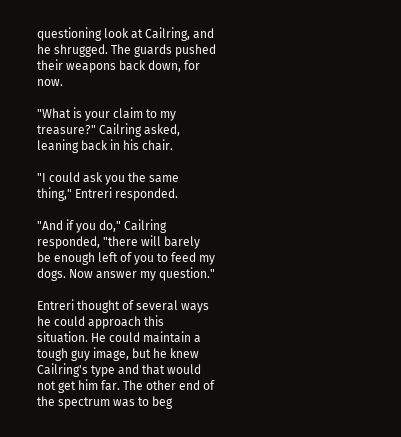questioning look at Cailring, and he shrugged. The guards pushed their weapons back down, for now.

"What is your claim to my treasure?" Cailring asked, leaning back in his chair.

"I could ask you the same thing," Entreri responded.

"And if you do," Cailring responded, "there will barely be enough left of you to feed my dogs. Now answer my question."

Entreri thought of several ways he could approach this situation. He could maintain a tough guy image, but he knew Cailring's type and that would not get him far. The other end of the spectrum was to beg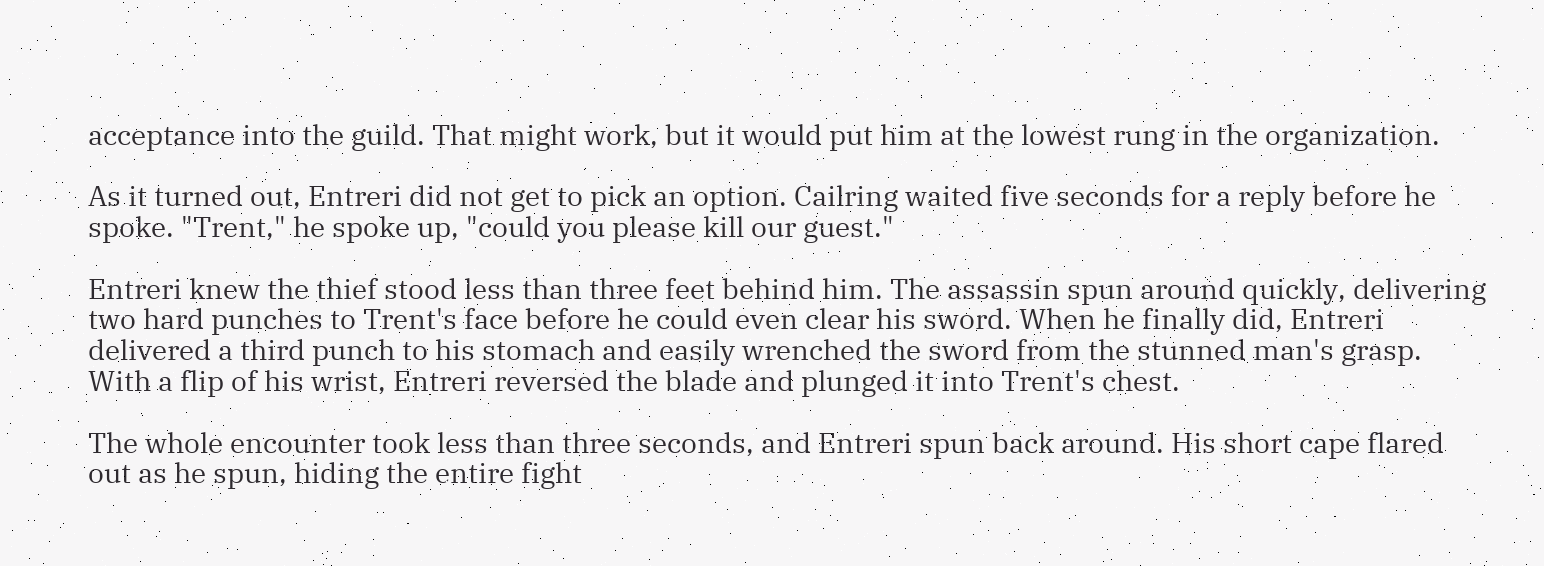acceptance into the guild. That might work, but it would put him at the lowest rung in the organization.

As it turned out, Entreri did not get to pick an option. Cailring waited five seconds for a reply before he spoke. "Trent," he spoke up, "could you please kill our guest."

Entreri knew the thief stood less than three feet behind him. The assassin spun around quickly, delivering two hard punches to Trent's face before he could even clear his sword. When he finally did, Entreri delivered a third punch to his stomach and easily wrenched the sword from the stunned man's grasp. With a flip of his wrist, Entreri reversed the blade and plunged it into Trent's chest.

The whole encounter took less than three seconds, and Entreri spun back around. His short cape flared out as he spun, hiding the entire fight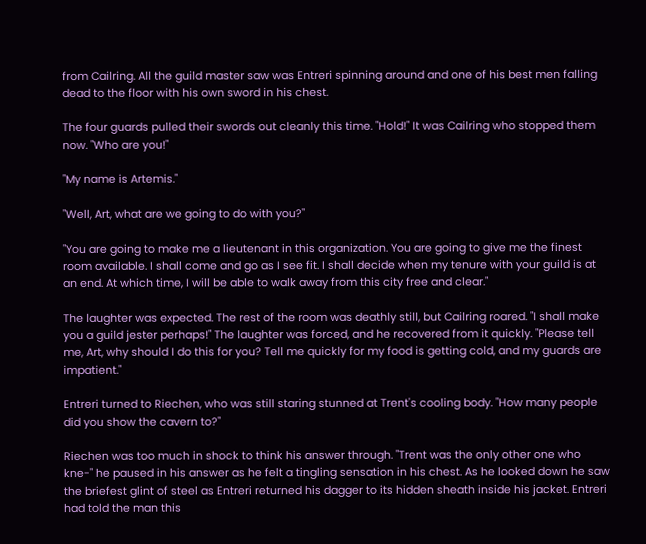from Cailring. All the guild master saw was Entreri spinning around and one of his best men falling dead to the floor with his own sword in his chest.

The four guards pulled their swords out cleanly this time. "Hold!" It was Cailring who stopped them now. "Who are you!"

"My name is Artemis."

"Well, Art, what are we going to do with you?"

"You are going to make me a lieutenant in this organization. You are going to give me the finest room available. I shall come and go as I see fit. I shall decide when my tenure with your guild is at an end. At which time, I will be able to walk away from this city free and clear."

The laughter was expected. The rest of the room was deathly still, but Cailring roared. "I shall make you a guild jester perhaps!" The laughter was forced, and he recovered from it quickly. "Please tell me, Art, why should I do this for you? Tell me quickly for my food is getting cold, and my guards are impatient."

Entreri turned to Riechen, who was still staring stunned at Trent's cooling body. "How many people did you show the cavern to?"

Riechen was too much in shock to think his answer through. "Trent was the only other one who kne-" he paused in his answer as he felt a tingling sensation in his chest. As he looked down he saw the briefest glint of steel as Entreri returned his dagger to its hidden sheath inside his jacket. Entreri had told the man this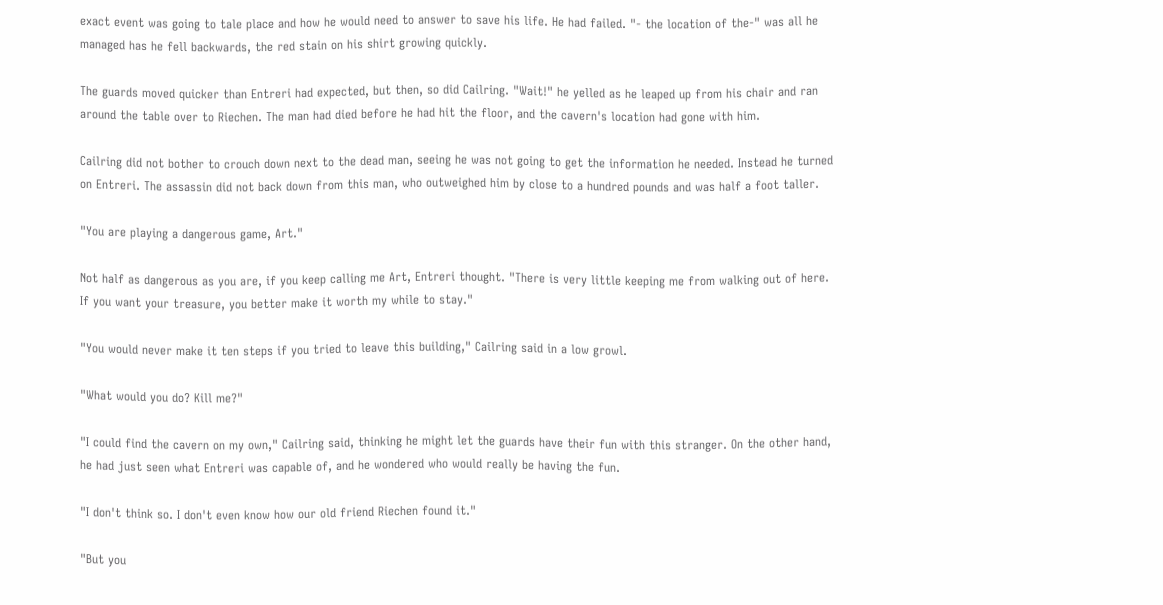exact event was going to tale place and how he would need to answer to save his life. He had failed. "- the location of the-" was all he managed has he fell backwards, the red stain on his shirt growing quickly.

The guards moved quicker than Entreri had expected, but then, so did Cailring. "Wait!" he yelled as he leaped up from his chair and ran around the table over to Riechen. The man had died before he had hit the floor, and the cavern's location had gone with him.

Cailring did not bother to crouch down next to the dead man, seeing he was not going to get the information he needed. Instead he turned on Entreri. The assassin did not back down from this man, who outweighed him by close to a hundred pounds and was half a foot taller.

"You are playing a dangerous game, Art."

Not half as dangerous as you are, if you keep calling me Art, Entreri thought. "There is very little keeping me from walking out of here. If you want your treasure, you better make it worth my while to stay."

"You would never make it ten steps if you tried to leave this building," Cailring said in a low growl.

"What would you do? Kill me?"

"I could find the cavern on my own," Cailring said, thinking he might let the guards have their fun with this stranger. On the other hand, he had just seen what Entreri was capable of, and he wondered who would really be having the fun.

"I don't think so. I don't even know how our old friend Riechen found it."

"But you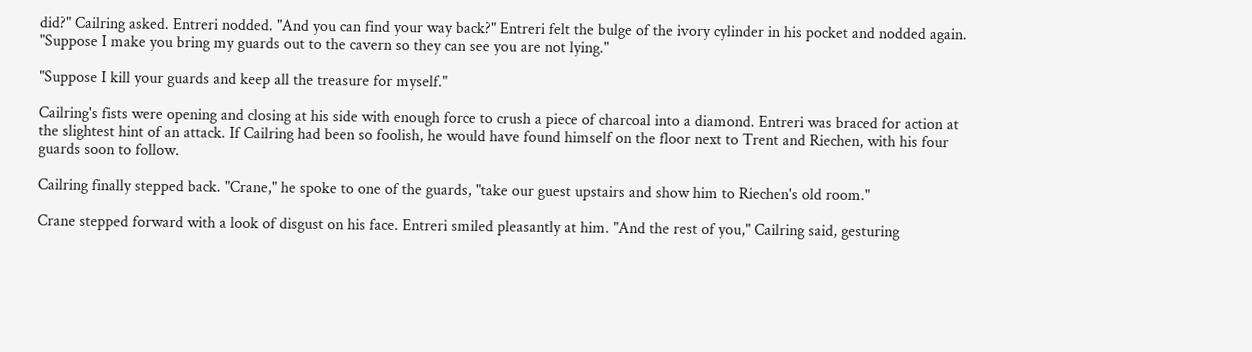did?" Cailring asked. Entreri nodded. "And you can find your way back?" Entreri felt the bulge of the ivory cylinder in his pocket and nodded again. "Suppose I make you bring my guards out to the cavern so they can see you are not lying."

"Suppose I kill your guards and keep all the treasure for myself."

Cailring's fists were opening and closing at his side with enough force to crush a piece of charcoal into a diamond. Entreri was braced for action at the slightest hint of an attack. If Cailring had been so foolish, he would have found himself on the floor next to Trent and Riechen, with his four guards soon to follow.

Cailring finally stepped back. "Crane," he spoke to one of the guards, "take our guest upstairs and show him to Riechen's old room."

Crane stepped forward with a look of disgust on his face. Entreri smiled pleasantly at him. "And the rest of you," Cailring said, gesturing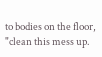to bodies on the floor, "clean this mess up.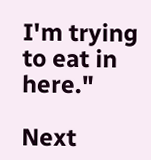I'm trying to eat in here."

Next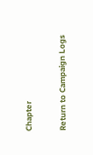Chapter

Return to Campaign Logs